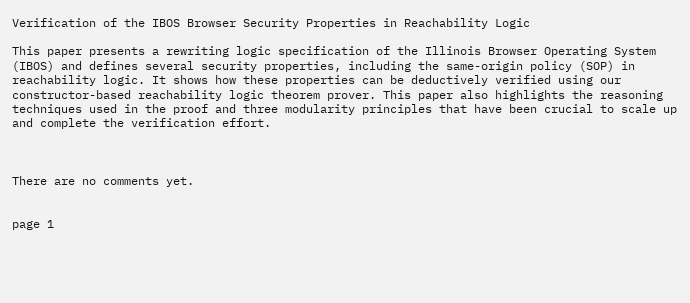Verification of the IBOS Browser Security Properties in Reachability Logic

This paper presents a rewriting logic specification of the Illinois Browser Operating System (IBOS) and defines several security properties, including the same-origin policy (SOP) in reachability logic. It shows how these properties can be deductively verified using our constructor-based reachability logic theorem prover. This paper also highlights the reasoning techniques used in the proof and three modularity principles that have been crucial to scale up and complete the verification effort.



There are no comments yet.


page 1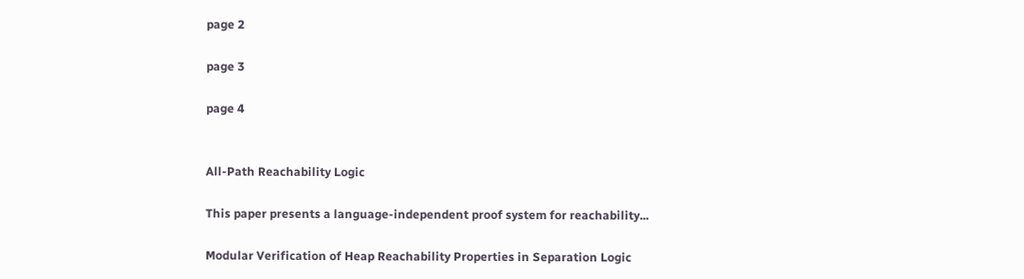page 2

page 3

page 4


All-Path Reachability Logic

This paper presents a language-independent proof system for reachability...

Modular Verification of Heap Reachability Properties in Separation Logic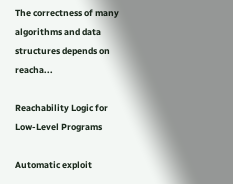The correctness of many algorithms and data structures depends on reacha...

Reachability Logic for Low-Level Programs

Automatic exploit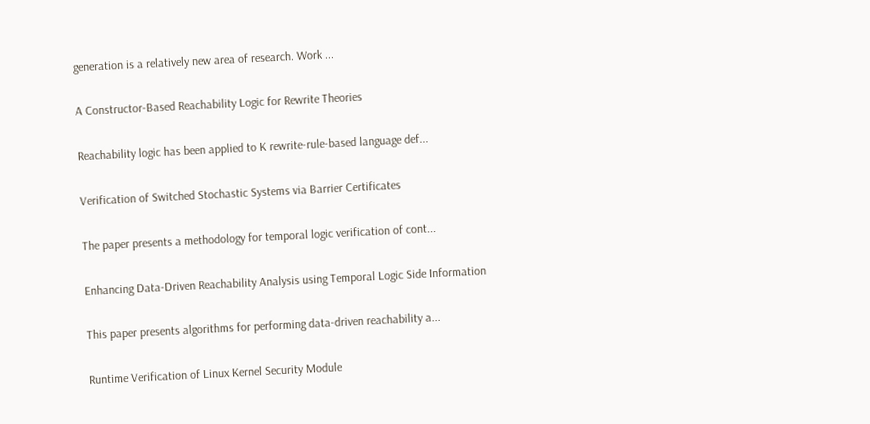generation is a relatively new area of research. Work ...

A Constructor-Based Reachability Logic for Rewrite Theories

Reachability logic has been applied to K rewrite-rule-based language def...

Verification of Switched Stochastic Systems via Barrier Certificates

The paper presents a methodology for temporal logic verification of cont...

Enhancing Data-Driven Reachability Analysis using Temporal Logic Side Information

This paper presents algorithms for performing data-driven reachability a...

Runtime Verification of Linux Kernel Security Module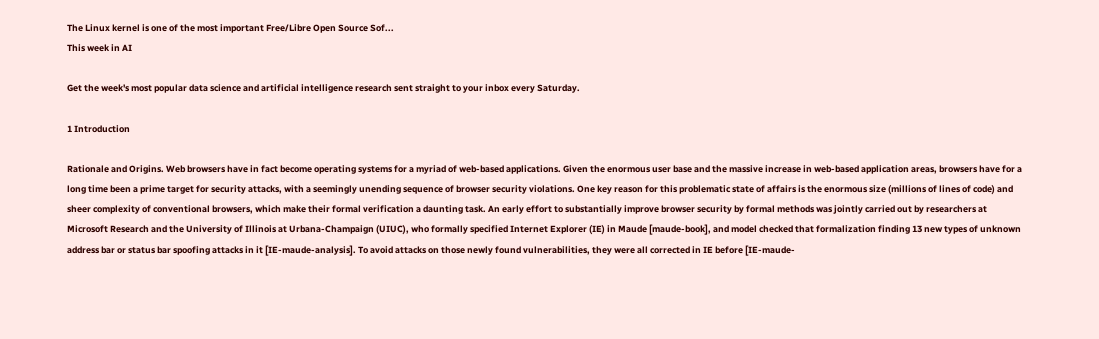The Linux kernel is one of the most important Free/Libre Open Source Sof...
This week in AI

Get the week's most popular data science and artificial intelligence research sent straight to your inbox every Saturday.

1 Introduction

Rationale and Origins. Web browsers have in fact become operating systems for a myriad of web-based applications. Given the enormous user base and the massive increase in web-based application areas, browsers have for a long time been a prime target for security attacks, with a seemingly unending sequence of browser security violations. One key reason for this problematic state of affairs is the enormous size (millions of lines of code) and sheer complexity of conventional browsers, which make their formal verification a daunting task. An early effort to substantially improve browser security by formal methods was jointly carried out by researchers at Microsoft Research and the University of Illinois at Urbana-Champaign (UIUC), who formally specified Internet Explorer (IE) in Maude [maude-book], and model checked that formalization finding 13 new types of unknown address bar or status bar spoofing attacks in it [IE-maude-analysis]. To avoid attacks on those newly found vulnerabilities, they were all corrected in IE before [IE-maude-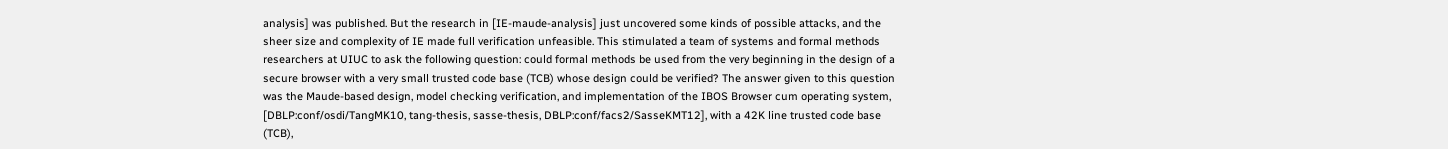analysis] was published. But the research in [IE-maude-analysis] just uncovered some kinds of possible attacks, and the sheer size and complexity of IE made full verification unfeasible. This stimulated a team of systems and formal methods researchers at UIUC to ask the following question: could formal methods be used from the very beginning in the design of a secure browser with a very small trusted code base (TCB) whose design could be verified? The answer given to this question was the Maude-based design, model checking verification, and implementation of the IBOS Browser cum operating system, [DBLP:conf/osdi/TangMK10, tang-thesis, sasse-thesis, DBLP:conf/facs2/SasseKMT12], with a 42K line trusted code base (TCB),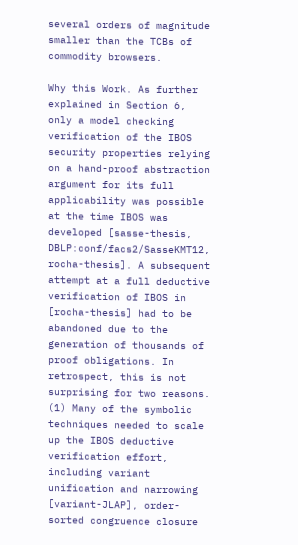several orders of magnitude smaller than the TCBs of commodity browsers.

Why this Work. As further explained in Section 6, only a model checking verification of the IBOS security properties relying on a hand-proof abstraction argument for its full applicability was possible at the time IBOS was developed [sasse-thesis, DBLP:conf/facs2/SasseKMT12, rocha-thesis]. A subsequent attempt at a full deductive verification of IBOS in [rocha-thesis] had to be abandoned due to the generation of thousands of proof obligations. In retrospect, this is not surprising for two reasons. (1) Many of the symbolic techniques needed to scale up the IBOS deductive verification effort, including variant unification and narrowing [variant-JLAP], order-sorted congruence closure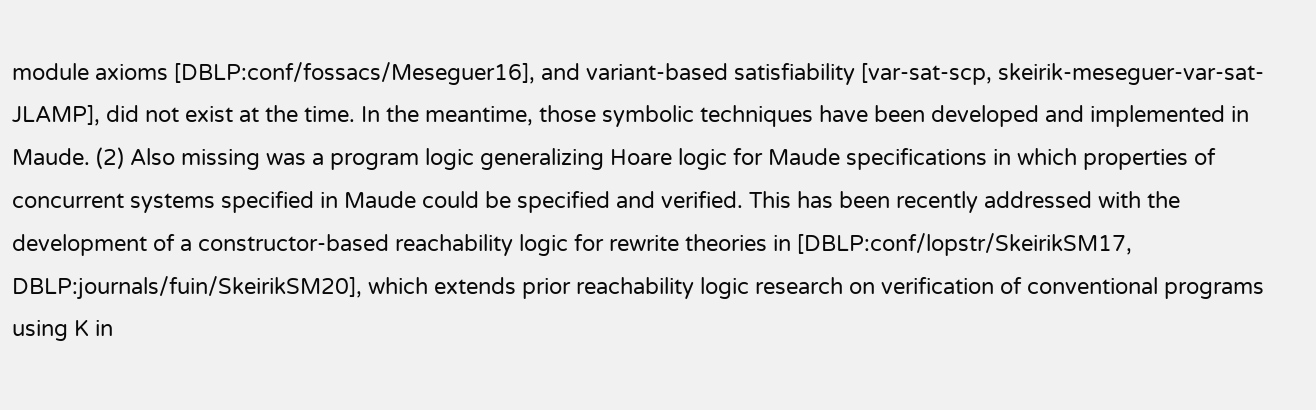module axioms [DBLP:conf/fossacs/Meseguer16], and variant-based satisfiability [var-sat-scp, skeirik-meseguer-var-sat-JLAMP], did not exist at the time. In the meantime, those symbolic techniques have been developed and implemented in Maude. (2) Also missing was a program logic generalizing Hoare logic for Maude specifications in which properties of concurrent systems specified in Maude could be specified and verified. This has been recently addressed with the development of a constructor-based reachability logic for rewrite theories in [DBLP:conf/lopstr/SkeirikSM17, DBLP:journals/fuin/SkeirikSM20], which extends prior reachability logic research on verification of conventional programs using K in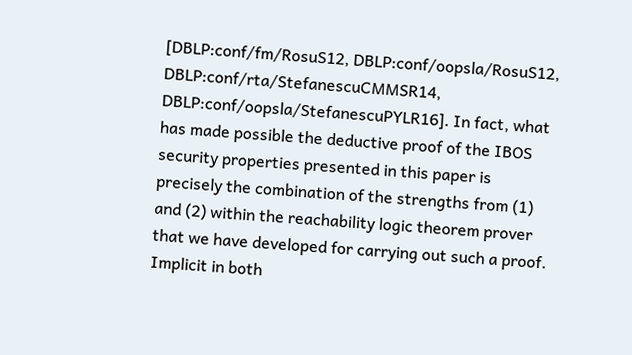[DBLP:conf/fm/RosuS12, DBLP:conf/oopsla/RosuS12, DBLP:conf/rta/StefanescuCMMSR14, DBLP:conf/oopsla/StefanescuPYLR16]. In fact, what has made possible the deductive proof of the IBOS security properties presented in this paper is precisely the combination of the strengths from (1) and (2) within the reachability logic theorem prover that we have developed for carrying out such a proof. Implicit in both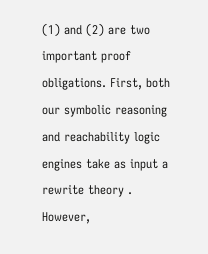(1) and (2) are two important proof obligations. First, both our symbolic reasoning and reachability logic engines take as input a rewrite theory . However,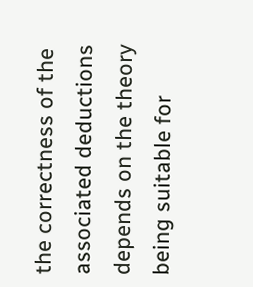the correctness of the associated deductions depends on the theory being suitable for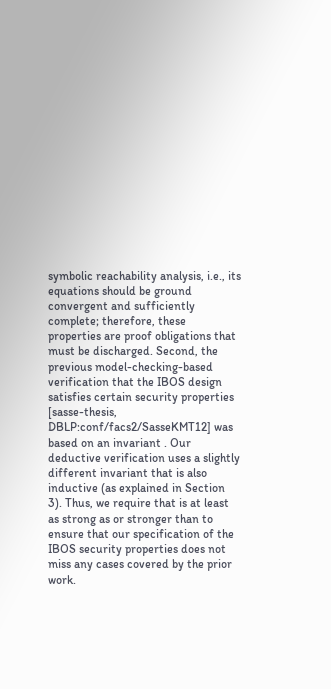symbolic reachability analysis, i.e., its equations should be ground convergent and sufficiently complete; therefore, these properties are proof obligations that must be discharged. Second, the previous model-checking-based verification that the IBOS design satisfies certain security properties [sasse-thesis, DBLP:conf/facs2/SasseKMT12] was based on an invariant . Our deductive verification uses a slightly different invariant that is also inductive (as explained in Section 3). Thus, we require that is at least as strong as or stronger than to ensure that our specification of the IBOS security properties does not miss any cases covered by the prior work.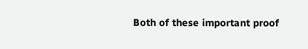Both of these important proof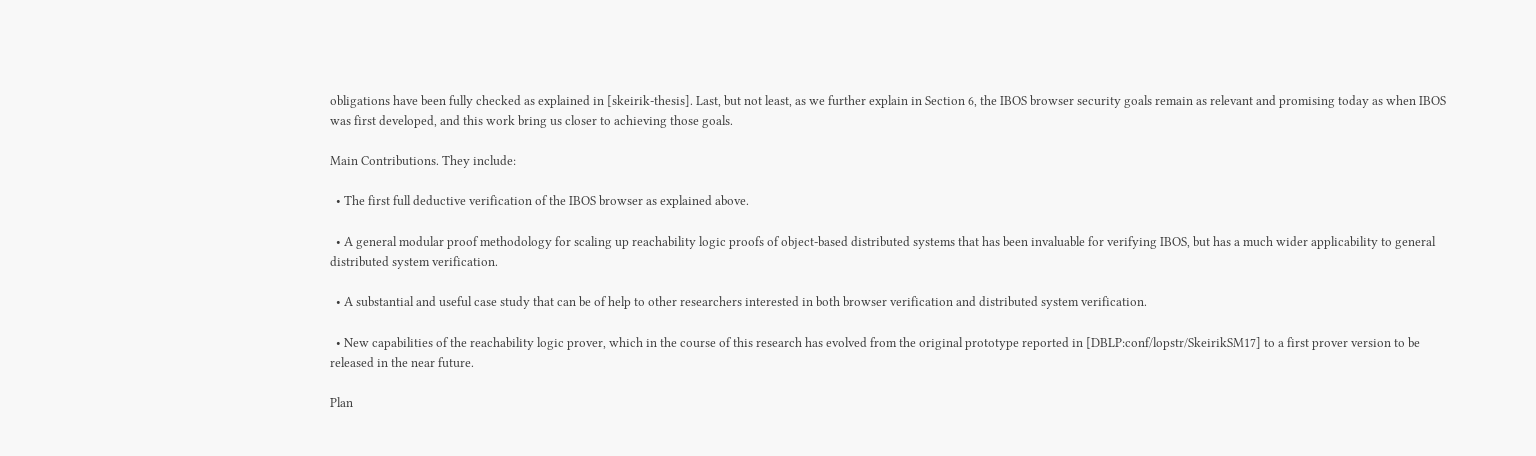obligations have been fully checked as explained in [skeirik-thesis]. Last, but not least, as we further explain in Section 6, the IBOS browser security goals remain as relevant and promising today as when IBOS was first developed, and this work bring us closer to achieving those goals.

Main Contributions. They include:

  • The first full deductive verification of the IBOS browser as explained above.

  • A general modular proof methodology for scaling up reachability logic proofs of object-based distributed systems that has been invaluable for verifying IBOS, but has a much wider applicability to general distributed system verification.

  • A substantial and useful case study that can be of help to other researchers interested in both browser verification and distributed system verification.

  • New capabilities of the reachability logic prover, which in the course of this research has evolved from the original prototype reported in [DBLP:conf/lopstr/SkeirikSM17] to a first prover version to be released in the near future.

Plan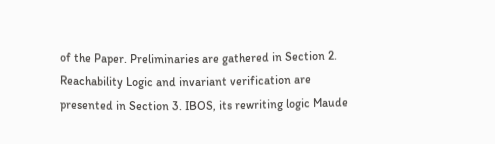of the Paper. Preliminaries are gathered in Section 2. Reachability Logic and invariant verification are presented in Section 3. IBOS, its rewriting logic Maude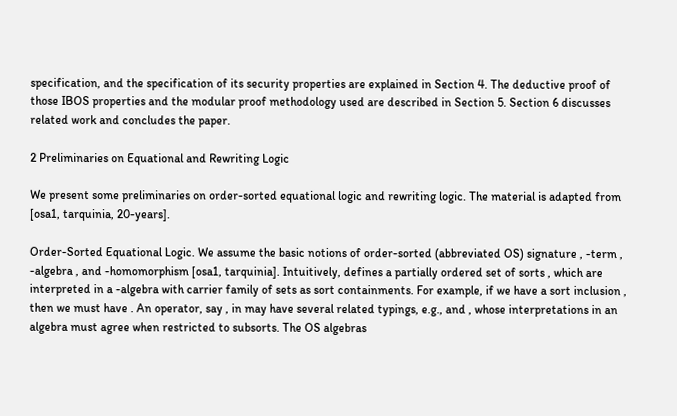specification, and the specification of its security properties are explained in Section 4. The deductive proof of those IBOS properties and the modular proof methodology used are described in Section 5. Section 6 discusses related work and concludes the paper.

2 Preliminaries on Equational and Rewriting Logic

We present some preliminaries on order-sorted equational logic and rewriting logic. The material is adapted from [osa1, tarquinia, 20-years].

Order-Sorted Equational Logic. We assume the basic notions of order-sorted (abbreviated OS) signature , -term , -algebra , and -homomorphism [osa1, tarquinia]. Intuitively, defines a partially ordered set of sorts , which are interpreted in a -algebra with carrier family of sets as sort containments. For example, if we have a sort inclusion , then we must have . An operator, say , in may have several related typings, e.g., and , whose interpretations in an algebra must agree when restricted to subsorts. The OS algebras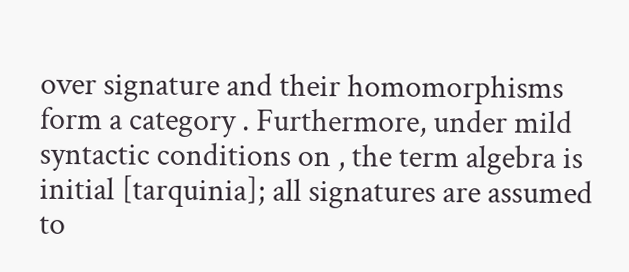over signature and their homomorphisms form a category . Furthermore, under mild syntactic conditions on , the term algebra is initial [tarquinia]; all signatures are assumed to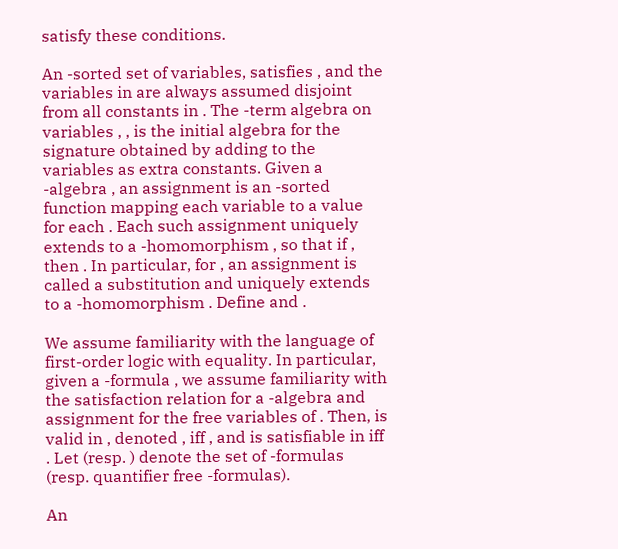satisfy these conditions.

An -sorted set of variables, satisfies , and the variables in are always assumed disjoint from all constants in . The -term algebra on variables , , is the initial algebra for the signature obtained by adding to the variables as extra constants. Given a -algebra , an assignment is an -sorted function mapping each variable to a value for each . Each such assignment uniquely extends to a -homomorphism , so that if , then . In particular, for , an assignment is called a substitution and uniquely extends to a -homomorphism . Define and .

We assume familiarity with the language of first-order logic with equality. In particular, given a -formula , we assume familiarity with the satisfaction relation for a -algebra and assignment for the free variables of . Then, is valid in , denoted , iff , and is satisfiable in iff . Let (resp. ) denote the set of -formulas (resp. quantifier free -formulas).

An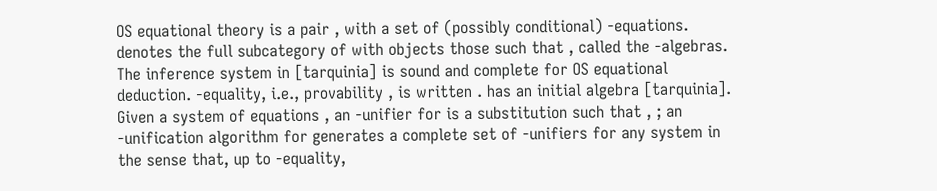OS equational theory is a pair , with a set of (possibly conditional) -equations. denotes the full subcategory of with objects those such that , called the -algebras. The inference system in [tarquinia] is sound and complete for OS equational deduction. -equality, i.e., provability , is written . has an initial algebra [tarquinia]. Given a system of equations , an -unifier for is a substitution such that , ; an -unification algorithm for generates a complete set of -unifiers for any system in the sense that, up to -equality,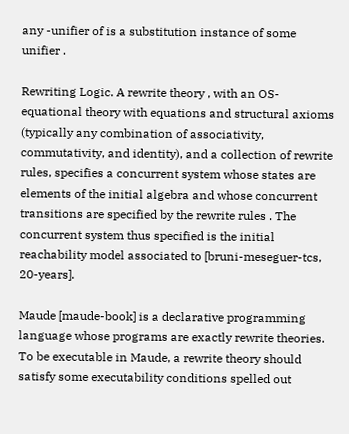any -unifier of is a substitution instance of some unifier .

Rewriting Logic. A rewrite theory , with an OS-equational theory with equations and structural axioms (typically any combination of associativity, commutativity, and identity), and a collection of rewrite rules, specifies a concurrent system whose states are elements of the initial algebra and whose concurrent transitions are specified by the rewrite rules . The concurrent system thus specified is the initial reachability model associated to [bruni-meseguer-tcs, 20-years].

Maude [maude-book] is a declarative programming language whose programs are exactly rewrite theories. To be executable in Maude, a rewrite theory should satisfy some executability conditions spelled out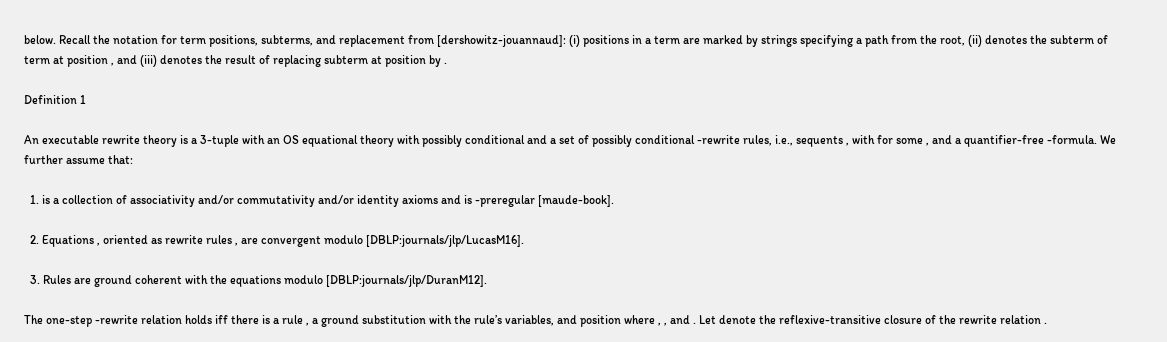below. Recall the notation for term positions, subterms, and replacement from [dershowitz-jouannaud]: (i) positions in a term are marked by strings specifying a path from the root, (ii) denotes the subterm of term at position , and (iii) denotes the result of replacing subterm at position by .

Definition 1

An executable rewrite theory is a 3-tuple with an OS equational theory with possibly conditional and a set of possibly conditional -rewrite rules, i.e., sequents , with for some , and a quantifier-free -formula. We further assume that:

  1. is a collection of associativity and/or commutativity and/or identity axioms and is -preregular [maude-book].

  2. Equations , oriented as rewrite rules , are convergent modulo [DBLP:journals/jlp/LucasM16].

  3. Rules are ground coherent with the equations modulo [DBLP:journals/jlp/DuranM12].

The one-step -rewrite relation holds iff there is a rule , a ground substitution with the rule’s variables, and position where , , and . Let denote the reflexive-transitive closure of the rewrite relation .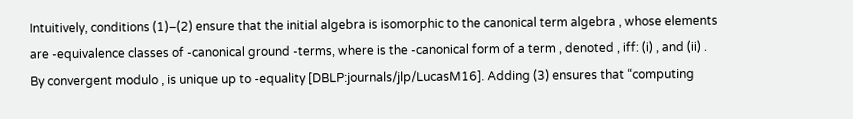Intuitively, conditions (1)–(2) ensure that the initial algebra is isomorphic to the canonical term algebra , whose elements are -equivalence classes of -canonical ground -terms, where is the -canonical form of a term , denoted , iff: (i) , and (ii) . By convergent modulo , is unique up to -equality [DBLP:journals/jlp/LucasM16]. Adding (3) ensures that “computing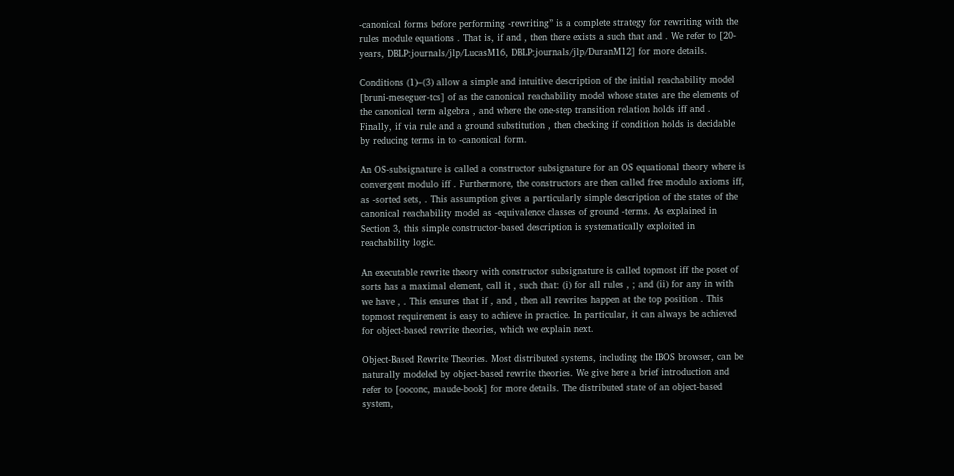-canonical forms before performing -rewriting” is a complete strategy for rewriting with the rules module equations . That is, if and , then there exists a such that and . We refer to [20-years, DBLP:journals/jlp/LucasM16, DBLP:journals/jlp/DuranM12] for more details.

Conditions (1)–(3) allow a simple and intuitive description of the initial reachability model [bruni-meseguer-tcs] of as the canonical reachability model whose states are the elements of the canonical term algebra , and where the one-step transition relation holds iff and . Finally, if via rule and a ground substitution , then checking if condition holds is decidable by reducing terms in to -canonical form.

An OS-subsignature is called a constructor subsignature for an OS equational theory where is convergent modulo iff . Furthermore, the constructors are then called free modulo axioms iff, as -sorted sets, . This assumption gives a particularly simple description of the states of the canonical reachability model as -equivalence classes of ground -terms. As explained in Section 3, this simple constructor-based description is systematically exploited in reachability logic.

An executable rewrite theory with constructor subsignature is called topmost iff the poset of sorts has a maximal element, call it , such that: (i) for all rules , ; and (ii) for any in with we have , . This ensures that if , and , then all rewrites happen at the top position . This topmost requirement is easy to achieve in practice. In particular, it can always be achieved for object-based rewrite theories, which we explain next.

Object-Based Rewrite Theories. Most distributed systems, including the IBOS browser, can be naturally modeled by object-based rewrite theories. We give here a brief introduction and refer to [ooconc, maude-book] for more details. The distributed state of an object-based system,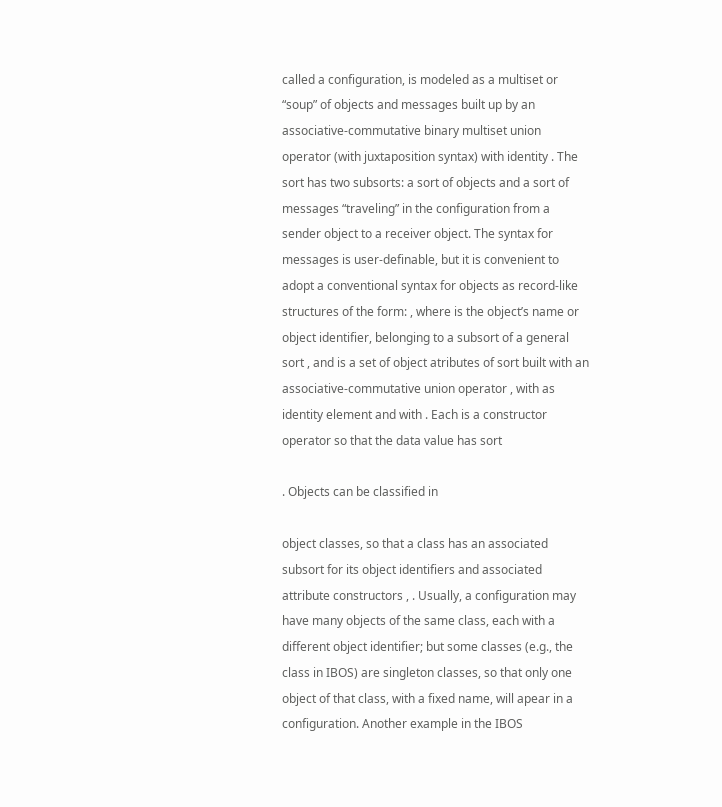called a configuration, is modeled as a multiset or “soup” of objects and messages built up by an associative-commutative binary multiset union operator (with juxtaposition syntax) with identity . The sort has two subsorts: a sort of objects and a sort of messages “traveling” in the configuration from a sender object to a receiver object. The syntax for messages is user-definable, but it is convenient to adopt a conventional syntax for objects as record-like structures of the form: , where is the object’s name or object identifier, belonging to a subsort of a general sort , and is a set of object atributes of sort built with an associative-commutative union operator , with as identity element and with . Each is a constructor operator so that the data value has sort

. Objects can be classified in

object classes, so that a class has an associated subsort for its object identifiers and associated attribute constructors , . Usually, a configuration may have many objects of the same class, each with a different object identifier; but some classes (e.g., the class in IBOS) are singleton classes, so that only one object of that class, with a fixed name, will apear in a configuration. Another example in the IBOS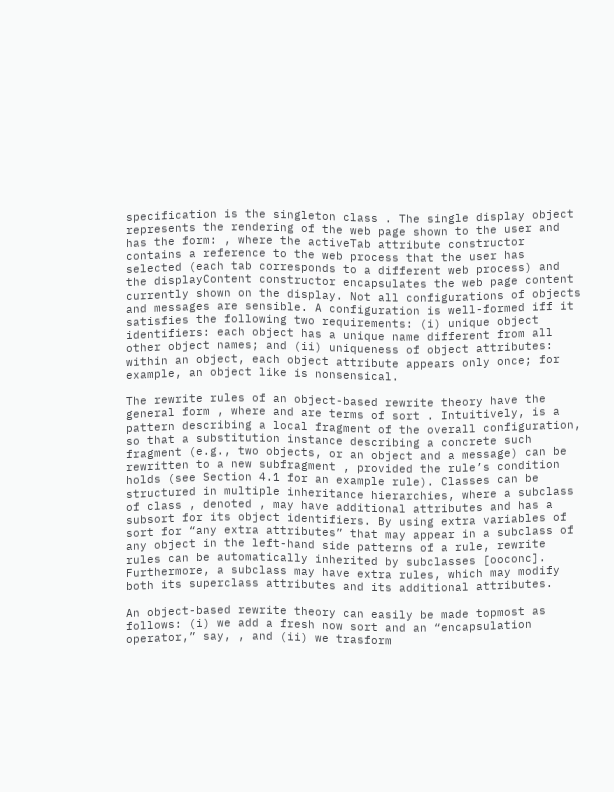specification is the singleton class . The single display object represents the rendering of the web page shown to the user and has the form: , where the activeTab attribute constructor contains a reference to the web process that the user has selected (each tab corresponds to a different web process) and the displayContent constructor encapsulates the web page content currently shown on the display. Not all configurations of objects and messages are sensible. A configuration is well-formed iff it satisfies the following two requirements: (i) unique object identifiers: each object has a unique name different from all other object names; and (ii) uniqueness of object attributes: within an object, each object attribute appears only once; for example, an object like is nonsensical.

The rewrite rules of an object-based rewrite theory have the general form , where and are terms of sort . Intuitively, is a pattern describing a local fragment of the overall configuration, so that a substitution instance describing a concrete such fragment (e.g., two objects, or an object and a message) can be rewritten to a new subfragment , provided the rule’s condition holds (see Section 4.1 for an example rule). Classes can be structured in multiple inheritance hierarchies, where a subclass of class , denoted , may have additional attributes and has a subsort for its object identifiers. By using extra variables of sort for “any extra attributes” that may appear in a subclass of any object in the left-hand side patterns of a rule, rewrite rules can be automatically inherited by subclasses [ooconc]. Furthermore, a subclass may have extra rules, which may modify both its superclass attributes and its additional attributes.

An object-based rewrite theory can easily be made topmost as follows: (i) we add a fresh now sort and an “encapsulation operator,” say, , and (ii) we trasform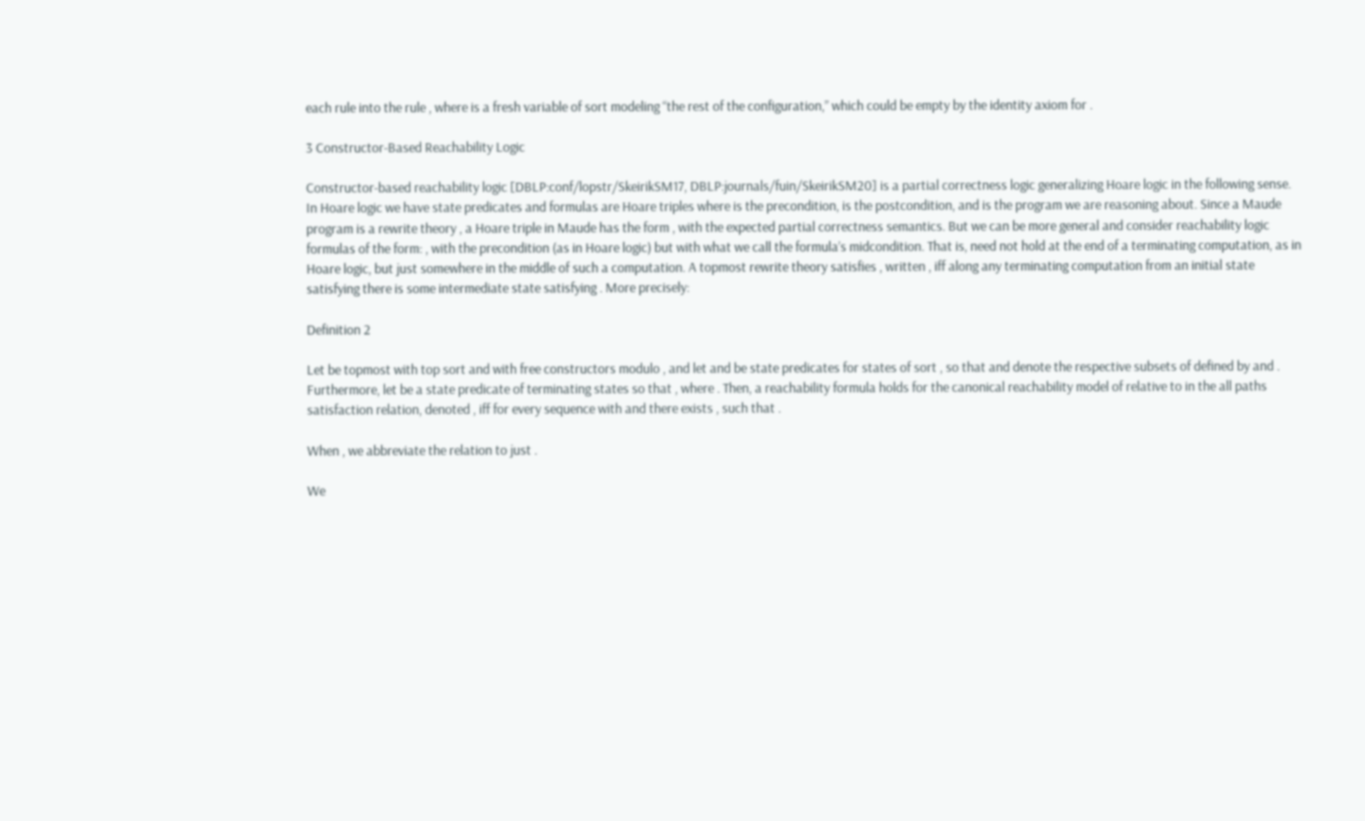each rule into the rule , where is a fresh variable of sort modeling “the rest of the configuration,” which could be empty by the identity axiom for .

3 Constructor-Based Reachability Logic

Constructor-based reachability logic [DBLP:conf/lopstr/SkeirikSM17, DBLP:journals/fuin/SkeirikSM20] is a partial correctness logic generalizing Hoare logic in the following sense. In Hoare logic we have state predicates and formulas are Hoare triples where is the precondition, is the postcondition, and is the program we are reasoning about. Since a Maude program is a rewrite theory , a Hoare triple in Maude has the form , with the expected partial correctness semantics. But we can be more general and consider reachability logic formulas of the form: , with the precondition (as in Hoare logic) but with what we call the formula’s midcondition. That is, need not hold at the end of a terminating computation, as in Hoare logic, but just somewhere in the middle of such a computation. A topmost rewrite theory satisfies , written , iff along any terminating computation from an initial state satisfying there is some intermediate state satisfying . More precisely:

Definition 2

Let be topmost with top sort and with free constructors modulo , and let and be state predicates for states of sort , so that and denote the respective subsets of defined by and . Furthermore, let be a state predicate of terminating states so that , where . Then, a reachability formula holds for the canonical reachability model of relative to in the all paths satisfaction relation, denoted , iff for every sequence with and there exists , such that .

When , we abbreviate the relation to just .

We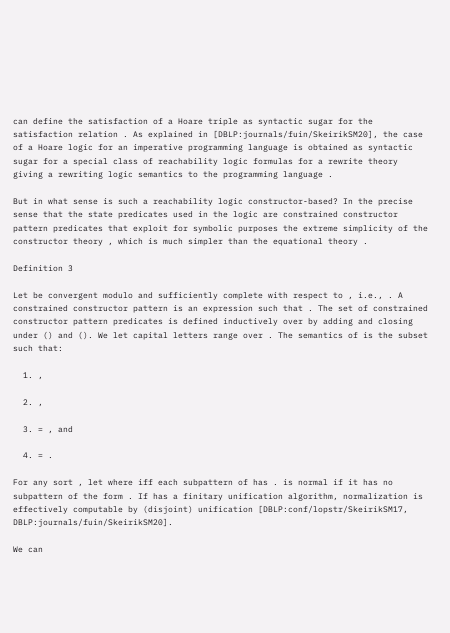can define the satisfaction of a Hoare triple as syntactic sugar for the satisfaction relation . As explained in [DBLP:journals/fuin/SkeirikSM20], the case of a Hoare logic for an imperative programming language is obtained as syntactic sugar for a special class of reachability logic formulas for a rewrite theory giving a rewriting logic semantics to the programming language .

But in what sense is such a reachability logic constructor-based? In the precise sense that the state predicates used in the logic are constrained constructor pattern predicates that exploit for symbolic purposes the extreme simplicity of the constructor theory , which is much simpler than the equational theory .

Definition 3

Let be convergent modulo and sufficiently complete with respect to , i.e., . A constrained constructor pattern is an expression such that . The set of constrained constructor pattern predicates is defined inductively over by adding and closing under () and (). We let capital letters range over . The semantics of is the subset such that:

  1. ,

  2. ,

  3. = , and

  4. = .

For any sort , let where iff each subpattern of has . is normal if it has no subpattern of the form . If has a finitary unification algorithm, normalization is effectively computable by (disjoint) unification [DBLP:conf/lopstr/SkeirikSM17, DBLP:journals/fuin/SkeirikSM20].

We can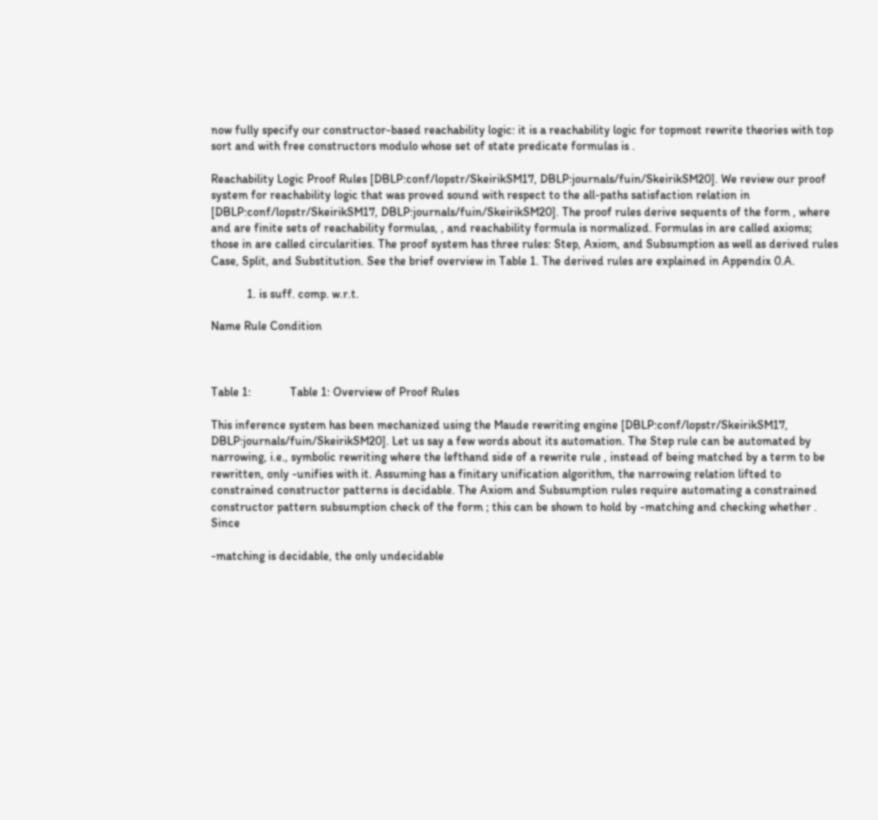now fully specify our constructor-based reachability logic: it is a reachability logic for topmost rewrite theories with top sort and with free constructors modulo whose set of state predicate formulas is .

Reachability Logic Proof Rules [DBLP:conf/lopstr/SkeirikSM17, DBLP:journals/fuin/SkeirikSM20]. We review our proof system for reachability logic that was proved sound with respect to the all-paths satisfaction relation in [DBLP:conf/lopstr/SkeirikSM17, DBLP:journals/fuin/SkeirikSM20]. The proof rules derive sequents of the form , where and are finite sets of reachability formulas, , and reachability formula is normalized. Formulas in are called axioms; those in are called circularities. The proof system has three rules: Step, Axiom, and Subsumption as well as derived rules Case, Split, and Substitution. See the brief overview in Table 1. The derived rules are explained in Appendix 0.A.

            1. is suff. comp. w.r.t.

Name Rule Condition



Table 1:             Table 1: Overview of Proof Rules

This inference system has been mechanized using the Maude rewriting engine [DBLP:conf/lopstr/SkeirikSM17, DBLP:journals/fuin/SkeirikSM20]. Let us say a few words about its automation. The Step rule can be automated by narrowing, i.e., symbolic rewriting where the lefthand side of a rewrite rule , instead of being matched by a term to be rewritten, only -unifies with it. Assuming has a finitary unification algorithm, the narrowing relation lifted to constrained constructor patterns is decidable. The Axiom and Subsumption rules require automating a constrained constructor pattern subsumption check of the form ; this can be shown to hold by -matching and checking whether . Since

-matching is decidable, the only undecidable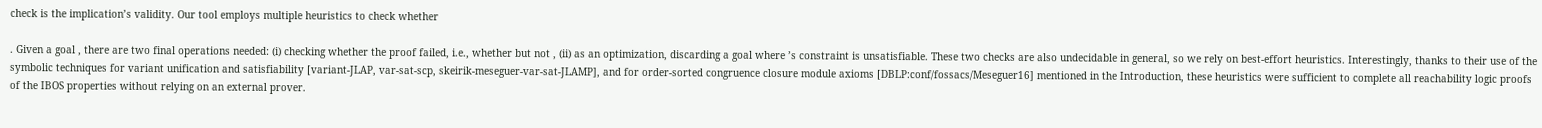check is the implication’s validity. Our tool employs multiple heuristics to check whether

. Given a goal , there are two final operations needed: (i) checking whether the proof failed, i.e., whether but not , (ii) as an optimization, discarding a goal where ’s constraint is unsatisfiable. These two checks are also undecidable in general, so we rely on best-effort heuristics. Interestingly, thanks to their use of the symbolic techniques for variant unification and satisfiability [variant-JLAP, var-sat-scp, skeirik-meseguer-var-sat-JLAMP], and for order-sorted congruence closure module axioms [DBLP:conf/fossacs/Meseguer16] mentioned in the Introduction, these heuristics were sufficient to complete all reachability logic proofs of the IBOS properties without relying on an external prover.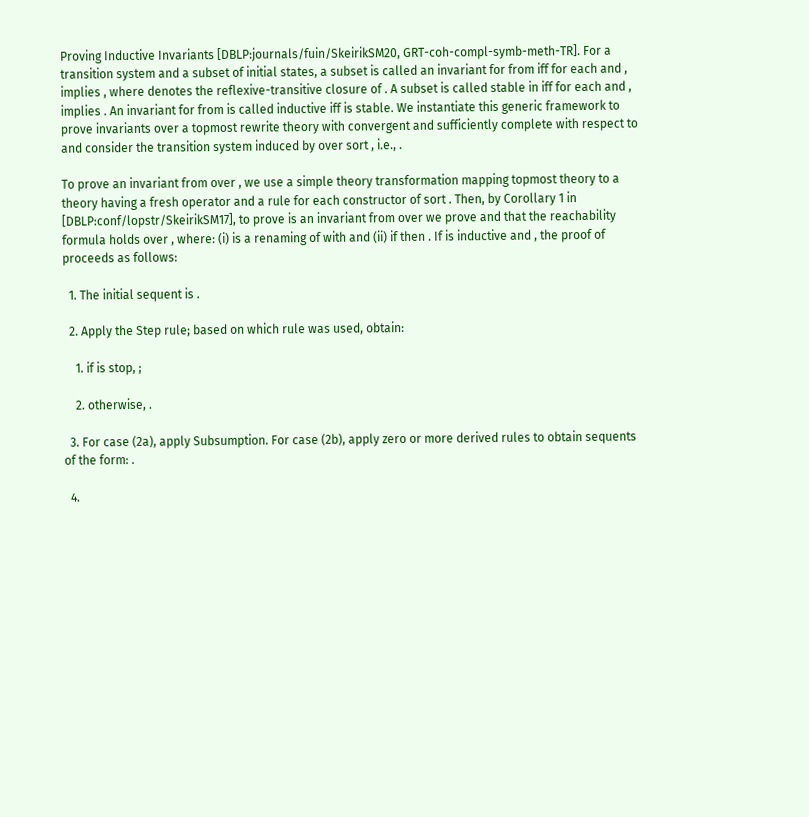Proving Inductive Invariants [DBLP:journals/fuin/SkeirikSM20, GRT-coh-compl-symb-meth-TR]. For a transition system and a subset of initial states, a subset is called an invariant for from iff for each and , implies , where denotes the reflexive-transitive closure of . A subset is called stable in iff for each and , implies . An invariant for from is called inductive iff is stable. We instantiate this generic framework to prove invariants over a topmost rewrite theory with convergent and sufficiently complete with respect to and consider the transition system induced by over sort , i.e., .

To prove an invariant from over , we use a simple theory transformation mapping topmost theory to a theory having a fresh operator and a rule for each constructor of sort . Then, by Corollary 1 in [DBLP:conf/lopstr/SkeirikSM17], to prove is an invariant from over we prove and that the reachability formula holds over , where: (i) is a renaming of with and (ii) if then . If is inductive and , the proof of proceeds as follows:

  1. The initial sequent is .

  2. Apply the Step rule; based on which rule was used, obtain:

    1. if is stop, ;

    2. otherwise, .

  3. For case (2a), apply Subsumption. For case (2b), apply zero or more derived rules to obtain sequents of the form: .

  4.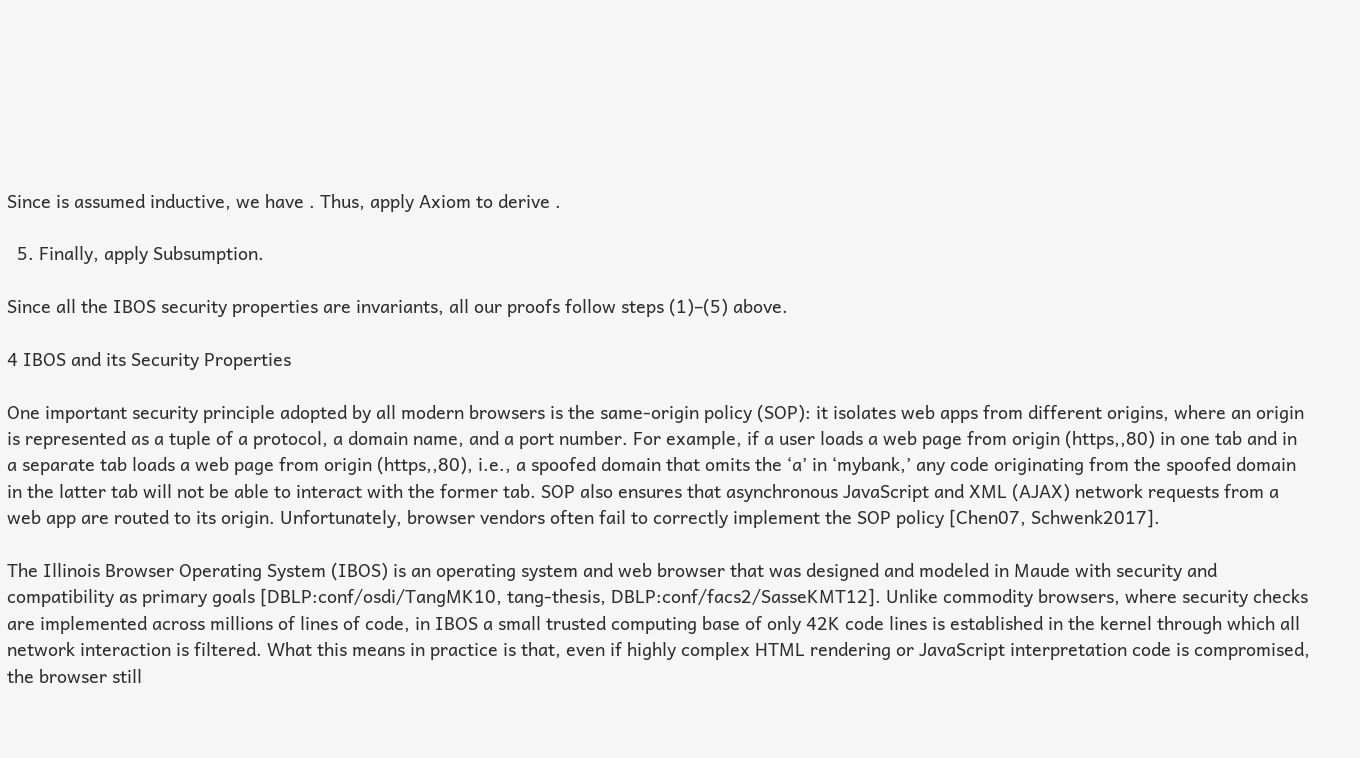Since is assumed inductive, we have . Thus, apply Axiom to derive .

  5. Finally, apply Subsumption.

Since all the IBOS security properties are invariants, all our proofs follow steps (1)–(5) above.

4 IBOS and its Security Properties

One important security principle adopted by all modern browsers is the same-origin policy (SOP): it isolates web apps from different origins, where an origin is represented as a tuple of a protocol, a domain name, and a port number. For example, if a user loads a web page from origin (https,,80) in one tab and in a separate tab loads a web page from origin (https,,80), i.e., a spoofed domain that omits the ‘a’ in ‘mybank,’ any code originating from the spoofed domain in the latter tab will not be able to interact with the former tab. SOP also ensures that asynchronous JavaScript and XML (AJAX) network requests from a web app are routed to its origin. Unfortunately, browser vendors often fail to correctly implement the SOP policy [Chen07, Schwenk2017].

The Illinois Browser Operating System (IBOS) is an operating system and web browser that was designed and modeled in Maude with security and compatibility as primary goals [DBLP:conf/osdi/TangMK10, tang-thesis, DBLP:conf/facs2/SasseKMT12]. Unlike commodity browsers, where security checks are implemented across millions of lines of code, in IBOS a small trusted computing base of only 42K code lines is established in the kernel through which all network interaction is filtered. What this means in practice is that, even if highly complex HTML rendering or JavaScript interpretation code is compromised, the browser still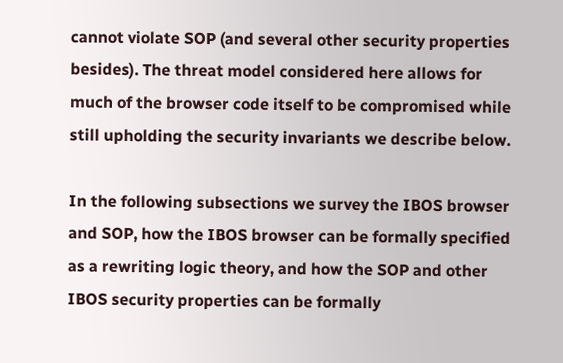cannot violate SOP (and several other security properties besides). The threat model considered here allows for much of the browser code itself to be compromised while still upholding the security invariants we describe below.

In the following subsections we survey the IBOS browser and SOP, how the IBOS browser can be formally specified as a rewriting logic theory, and how the SOP and other IBOS security properties can be formally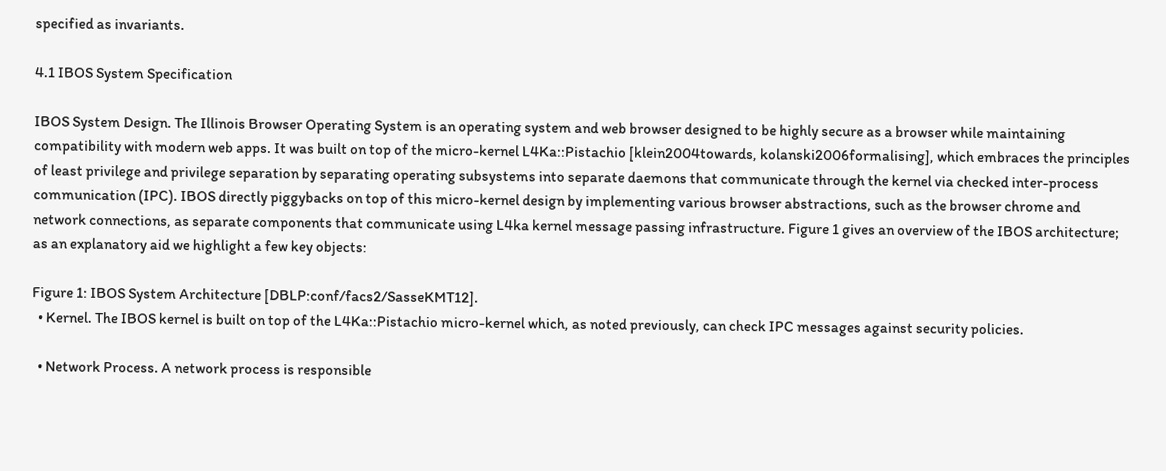specified as invariants.

4.1 IBOS System Specification

IBOS System Design. The Illinois Browser Operating System is an operating system and web browser designed to be highly secure as a browser while maintaining compatibility with modern web apps. It was built on top of the micro-kernel L4Ka::Pistachio [klein2004towards, kolanski2006formalising], which embraces the principles of least privilege and privilege separation by separating operating subsystems into separate daemons that communicate through the kernel via checked inter-process communication (IPC). IBOS directly piggybacks on top of this micro-kernel design by implementing various browser abstractions, such as the browser chrome and network connections, as separate components that communicate using L4ka kernel message passing infrastructure. Figure 1 gives an overview of the IBOS architecture; as an explanatory aid we highlight a few key objects:

Figure 1: IBOS System Architecture [DBLP:conf/facs2/SasseKMT12].
  • Kernel. The IBOS kernel is built on top of the L4Ka::Pistachio micro-kernel which, as noted previously, can check IPC messages against security policies.

  • Network Process. A network process is responsible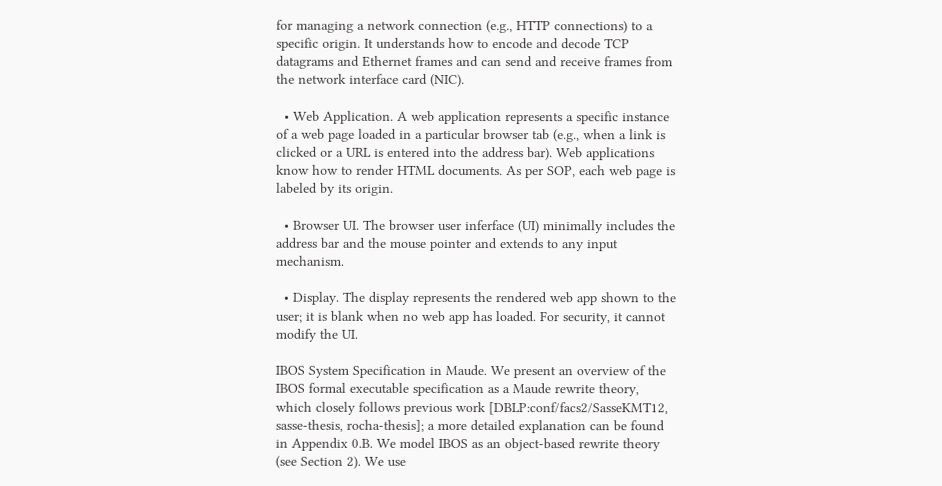for managing a network connection (e.g., HTTP connections) to a specific origin. It understands how to encode and decode TCP datagrams and Ethernet frames and can send and receive frames from the network interface card (NIC).

  • Web Application. A web application represents a specific instance of a web page loaded in a particular browser tab (e.g., when a link is clicked or a URL is entered into the address bar). Web applications know how to render HTML documents. As per SOP, each web page is labeled by its origin.

  • Browser UI. The browser user inferface (UI) minimally includes the address bar and the mouse pointer and extends to any input mechanism.

  • Display. The display represents the rendered web app shown to the user; it is blank when no web app has loaded. For security, it cannot modify the UI.

IBOS System Specification in Maude. We present an overview of the IBOS formal executable specification as a Maude rewrite theory, which closely follows previous work [DBLP:conf/facs2/SasseKMT12, sasse-thesis, rocha-thesis]; a more detailed explanation can be found in Appendix 0.B. We model IBOS as an object-based rewrite theory (see Section 2). We use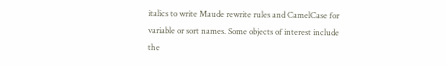italics to write Maude rewrite rules and CamelCase for variable or sort names. Some objects of interest include the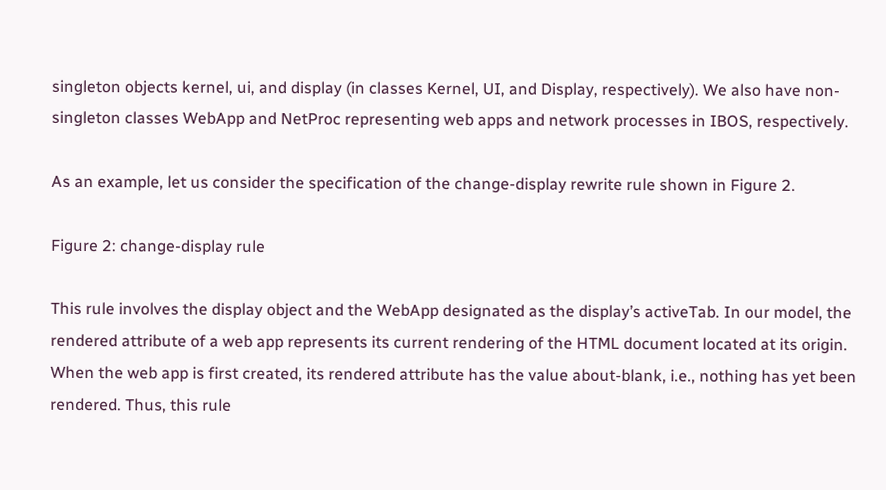singleton objects kernel, ui, and display (in classes Kernel, UI, and Display, respectively). We also have non-singleton classes WebApp and NetProc representing web apps and network processes in IBOS, respectively.

As an example, let us consider the specification of the change-display rewrite rule shown in Figure 2.

Figure 2: change-display rule

This rule involves the display object and the WebApp designated as the display’s activeTab. In our model, the rendered attribute of a web app represents its current rendering of the HTML document located at its origin. When the web app is first created, its rendered attribute has the value about-blank, i.e., nothing has yet been rendered. Thus, this rule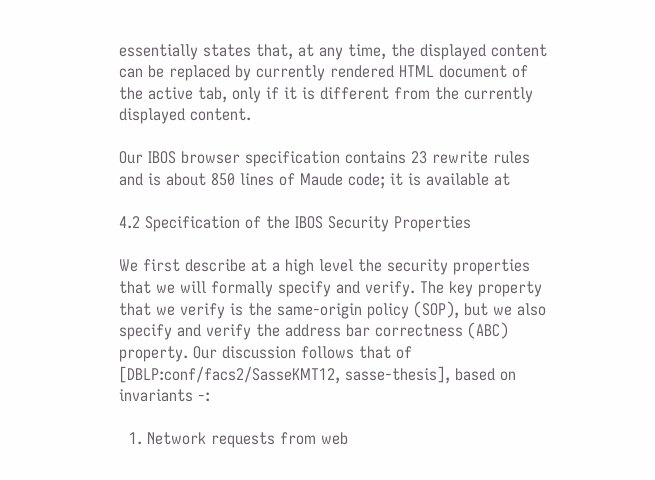essentially states that, at any time, the displayed content can be replaced by currently rendered HTML document of the active tab, only if it is different from the currently displayed content.

Our IBOS browser specification contains 23 rewrite rules and is about 850 lines of Maude code; it is available at

4.2 Specification of the IBOS Security Properties

We first describe at a high level the security properties that we will formally specify and verify. The key property that we verify is the same-origin policy (SOP), but we also specify and verify the address bar correctness (ABC) property. Our discussion follows that of [DBLP:conf/facs2/SasseKMT12, sasse-thesis], based on invariants -:

  1. Network requests from web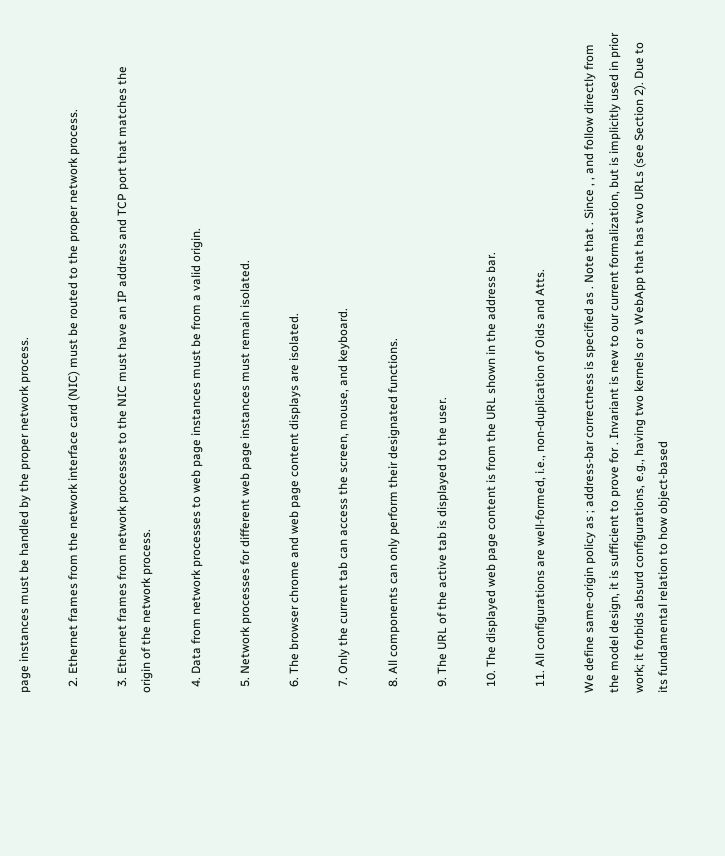page instances must be handled by the proper network process.

  2. Ethernet frames from the network interface card (NIC) must be routed to the proper network process.

  3. Ethernet frames from network processes to the NIC must have an IP address and TCP port that matches the origin of the network process.

  4. Data from network processes to web page instances must be from a valid origin.

  5. Network processes for different web page instances must remain isolated.

  6. The browser chrome and web page content displays are isolated.

  7. Only the current tab can access the screen, mouse, and keyboard.

  8. All components can only perform their designated functions.

  9. The URL of the active tab is displayed to the user.

  10. The displayed web page content is from the URL shown in the address bar.

  11. All configurations are well-formed, i.e., non-duplication of Oids and Atts.

We define same-origin policy as ; address-bar correctness is specified as . Note that . Since , , and follow directly from the model design, it is sufficient to prove for . Invariant is new to our current formalization, but is implicitly used in prior work; it forbids absurd configurations, e.g., having two kernels or a WebApp that has two URLs (see Section 2). Due to its fundamental relation to how object-based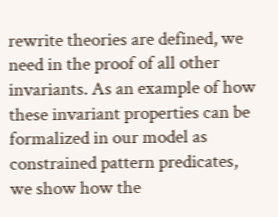rewrite theories are defined, we need in the proof of all other invariants. As an example of how these invariant properties can be formalized in our model as constrained pattern predicates, we show how the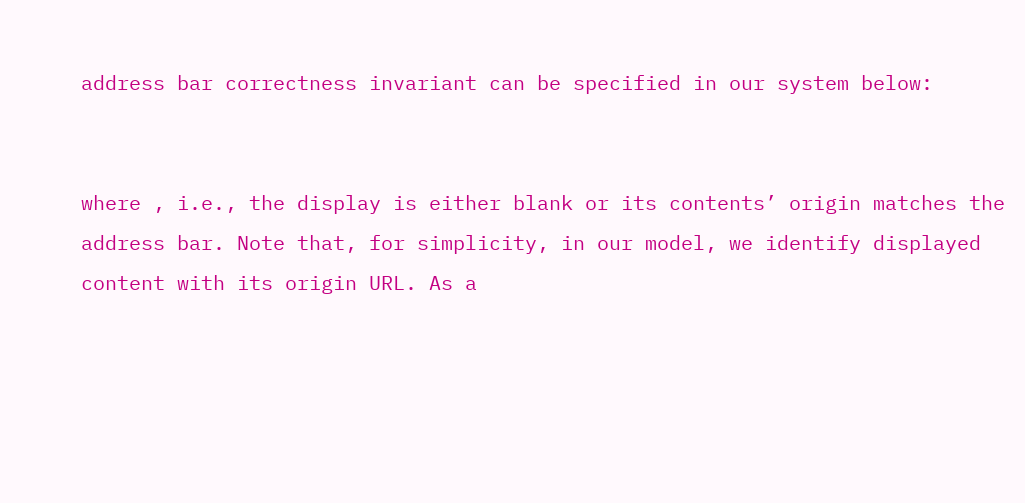address bar correctness invariant can be specified in our system below:


where , i.e., the display is either blank or its contents’ origin matches the address bar. Note that, for simplicity, in our model, we identify displayed content with its origin URL. As a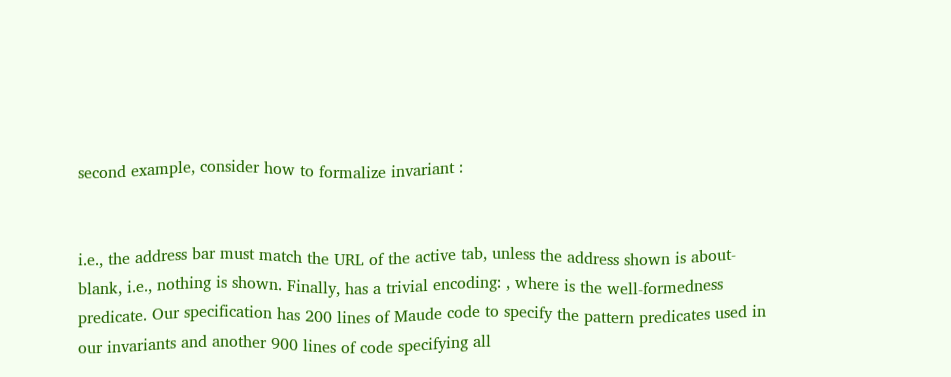second example, consider how to formalize invariant :


i.e., the address bar must match the URL of the active tab, unless the address shown is about-blank, i.e., nothing is shown. Finally, has a trivial encoding: , where is the well-formedness predicate. Our specification has 200 lines of Maude code to specify the pattern predicates used in our invariants and another 900 lines of code specifying all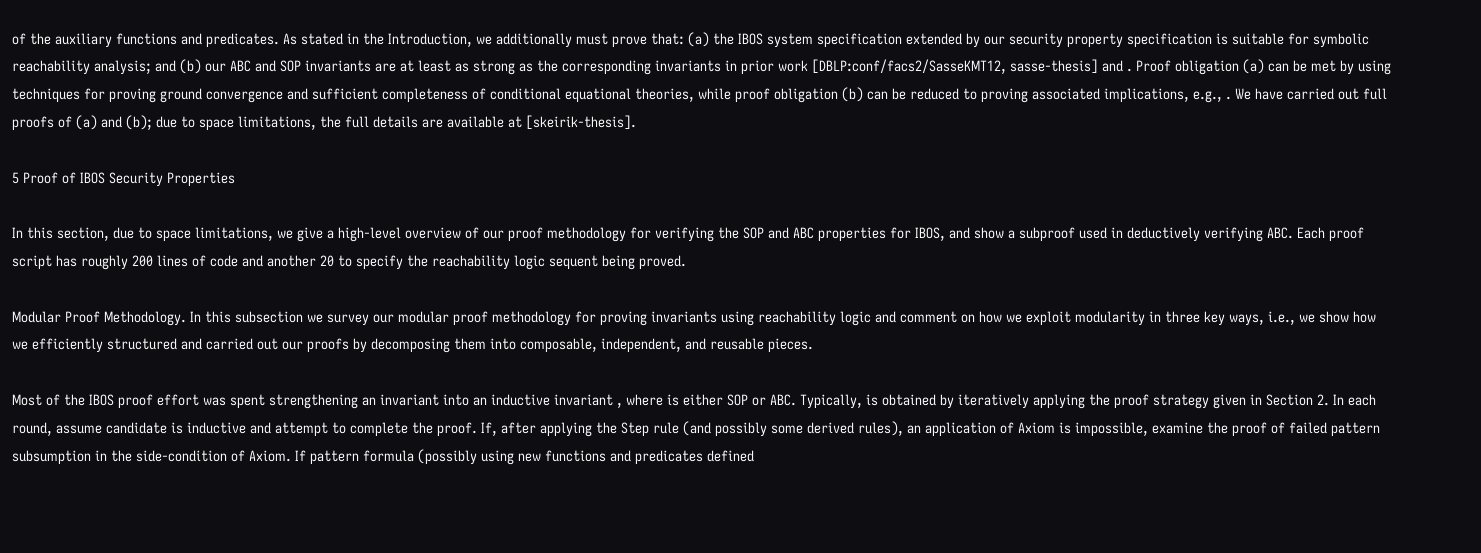of the auxiliary functions and predicates. As stated in the Introduction, we additionally must prove that: (a) the IBOS system specification extended by our security property specification is suitable for symbolic reachability analysis; and (b) our ABC and SOP invariants are at least as strong as the corresponding invariants in prior work [DBLP:conf/facs2/SasseKMT12, sasse-thesis] and . Proof obligation (a) can be met by using techniques for proving ground convergence and sufficient completeness of conditional equational theories, while proof obligation (b) can be reduced to proving associated implications, e.g., . We have carried out full proofs of (a) and (b); due to space limitations, the full details are available at [skeirik-thesis].

5 Proof of IBOS Security Properties

In this section, due to space limitations, we give a high-level overview of our proof methodology for verifying the SOP and ABC properties for IBOS, and show a subproof used in deductively verifying ABC. Each proof script has roughly 200 lines of code and another 20 to specify the reachability logic sequent being proved.

Modular Proof Methodology. In this subsection we survey our modular proof methodology for proving invariants using reachability logic and comment on how we exploit modularity in three key ways, i.e., we show how we efficiently structured and carried out our proofs by decomposing them into composable, independent, and reusable pieces.

Most of the IBOS proof effort was spent strengthening an invariant into an inductive invariant , where is either SOP or ABC. Typically, is obtained by iteratively applying the proof strategy given in Section 2. In each round, assume candidate is inductive and attempt to complete the proof. If, after applying the Step rule (and possibly some derived rules), an application of Axiom is impossible, examine the proof of failed pattern subsumption in the side-condition of Axiom. If pattern formula (possibly using new functions and predicates defined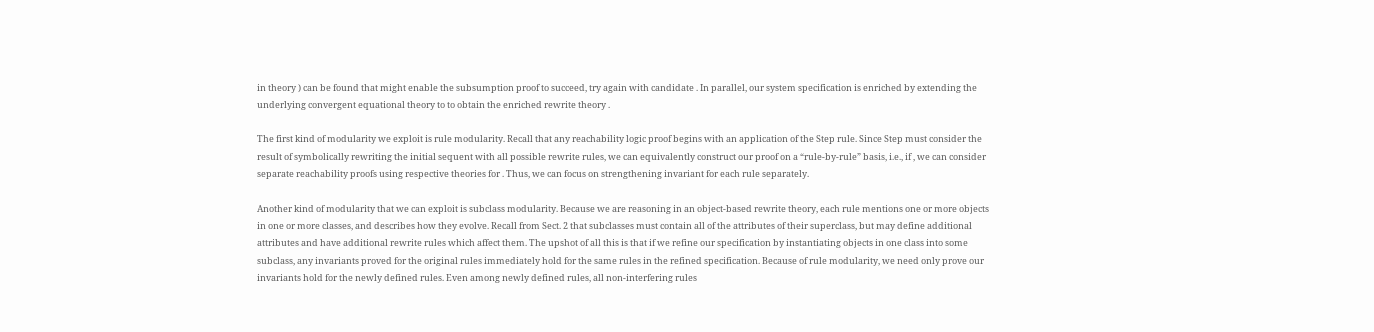in theory ) can be found that might enable the subsumption proof to succeed, try again with candidate . In parallel, our system specification is enriched by extending the underlying convergent equational theory to to obtain the enriched rewrite theory .

The first kind of modularity we exploit is rule modularity. Recall that any reachability logic proof begins with an application of the Step rule. Since Step must consider the result of symbolically rewriting the initial sequent with all possible rewrite rules, we can equivalently construct our proof on a “rule-by-rule” basis, i.e., if , we can consider separate reachability proofs using respective theories for . Thus, we can focus on strengthening invariant for each rule separately.

Another kind of modularity that we can exploit is subclass modularity. Because we are reasoning in an object-based rewrite theory, each rule mentions one or more objects in one or more classes, and describes how they evolve. Recall from Sect. 2 that subclasses must contain all of the attributes of their superclass, but may define additional attributes and have additional rewrite rules which affect them. The upshot of all this is that if we refine our specification by instantiating objects in one class into some subclass, any invariants proved for the original rules immediately hold for the same rules in the refined specification. Because of rule modularity, we need only prove our invariants hold for the newly defined rules. Even among newly defined rules, all non-interfering rules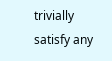trivially satisfy any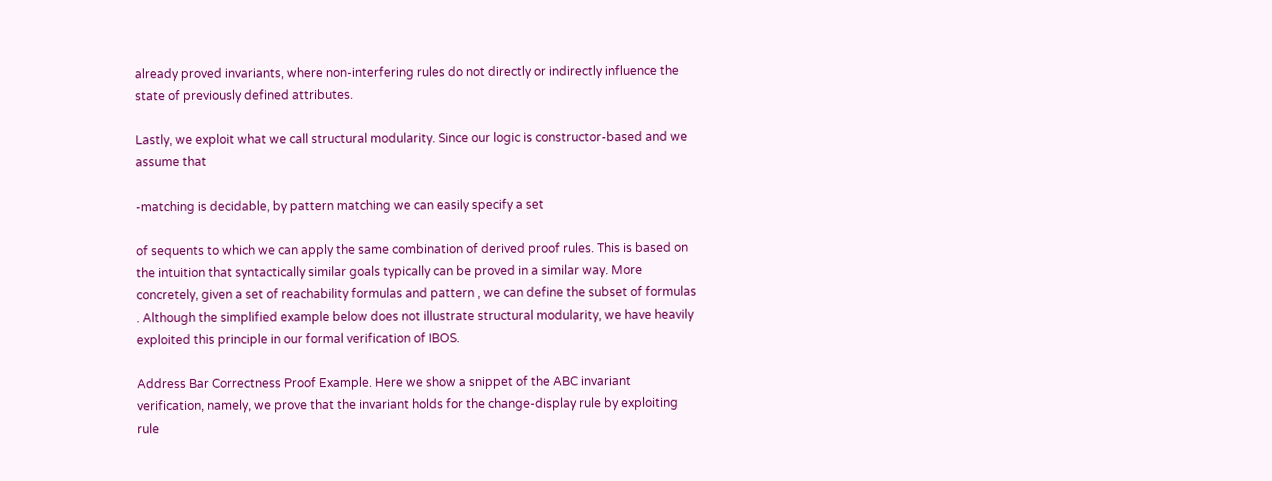already proved invariants, where non-interfering rules do not directly or indirectly influence the state of previously defined attributes.

Lastly, we exploit what we call structural modularity. Since our logic is constructor-based and we assume that

-matching is decidable, by pattern matching we can easily specify a set

of sequents to which we can apply the same combination of derived proof rules. This is based on the intuition that syntactically similar goals typically can be proved in a similar way. More concretely, given a set of reachability formulas and pattern , we can define the subset of formulas . Although the simplified example below does not illustrate structural modularity, we have heavily exploited this principle in our formal verification of IBOS.

Address Bar Correctness Proof Example. Here we show a snippet of the ABC invariant verification, namely, we prove that the invariant holds for the change-display rule by exploiting rule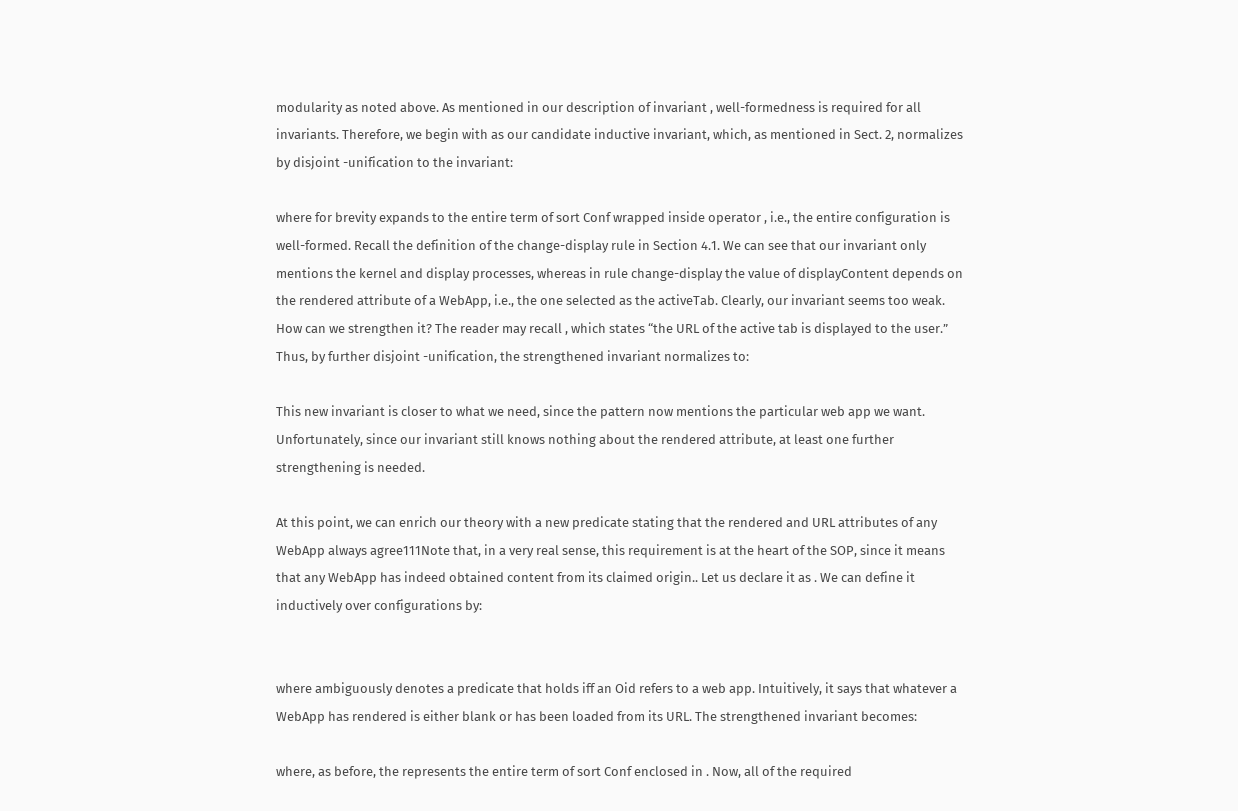modularity as noted above. As mentioned in our description of invariant , well-formedness is required for all invariants. Therefore, we begin with as our candidate inductive invariant, which, as mentioned in Sect. 2, normalizes by disjoint -unification to the invariant:

where for brevity expands to the entire term of sort Conf wrapped inside operator , i.e., the entire configuration is well-formed. Recall the definition of the change-display rule in Section 4.1. We can see that our invariant only mentions the kernel and display processes, whereas in rule change-display the value of displayContent depends on the rendered attribute of a WebApp, i.e., the one selected as the activeTab. Clearly, our invariant seems too weak. How can we strengthen it? The reader may recall , which states “the URL of the active tab is displayed to the user.” Thus, by further disjoint -unification, the strengthened invariant normalizes to:

This new invariant is closer to what we need, since the pattern now mentions the particular web app we want. Unfortunately, since our invariant still knows nothing about the rendered attribute, at least one further strengthening is needed.

At this point, we can enrich our theory with a new predicate stating that the rendered and URL attributes of any WebApp always agree111Note that, in a very real sense, this requirement is at the heart of the SOP, since it means that any WebApp has indeed obtained content from its claimed origin.. Let us declare it as . We can define it inductively over configurations by:


where ambiguously denotes a predicate that holds iff an Oid refers to a web app. Intuitively, it says that whatever a WebApp has rendered is either blank or has been loaded from its URL. The strengthened invariant becomes:

where, as before, the represents the entire term of sort Conf enclosed in . Now, all of the required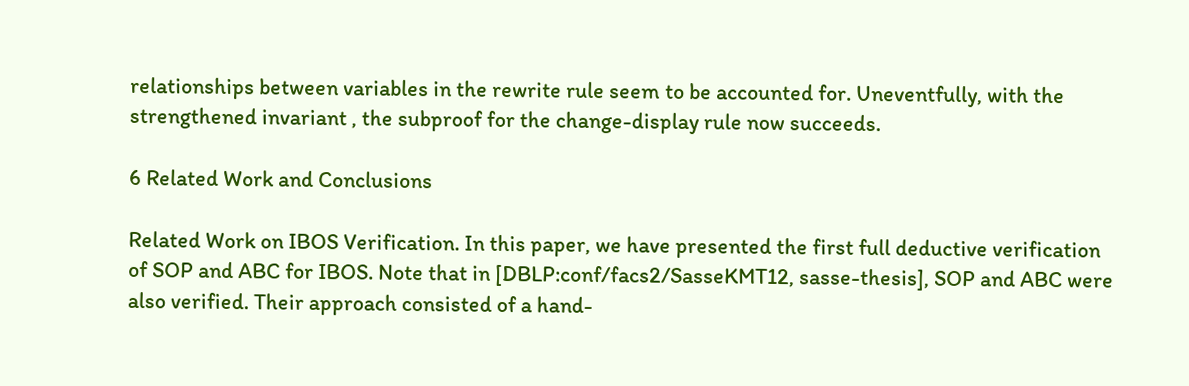relationships between variables in the rewrite rule seem to be accounted for. Uneventfully, with the strengthened invariant , the subproof for the change-display rule now succeeds.

6 Related Work and Conclusions

Related Work on IBOS Verification. In this paper, we have presented the first full deductive verification of SOP and ABC for IBOS. Note that in [DBLP:conf/facs2/SasseKMT12, sasse-thesis], SOP and ABC were also verified. Their approach consisted of a hand-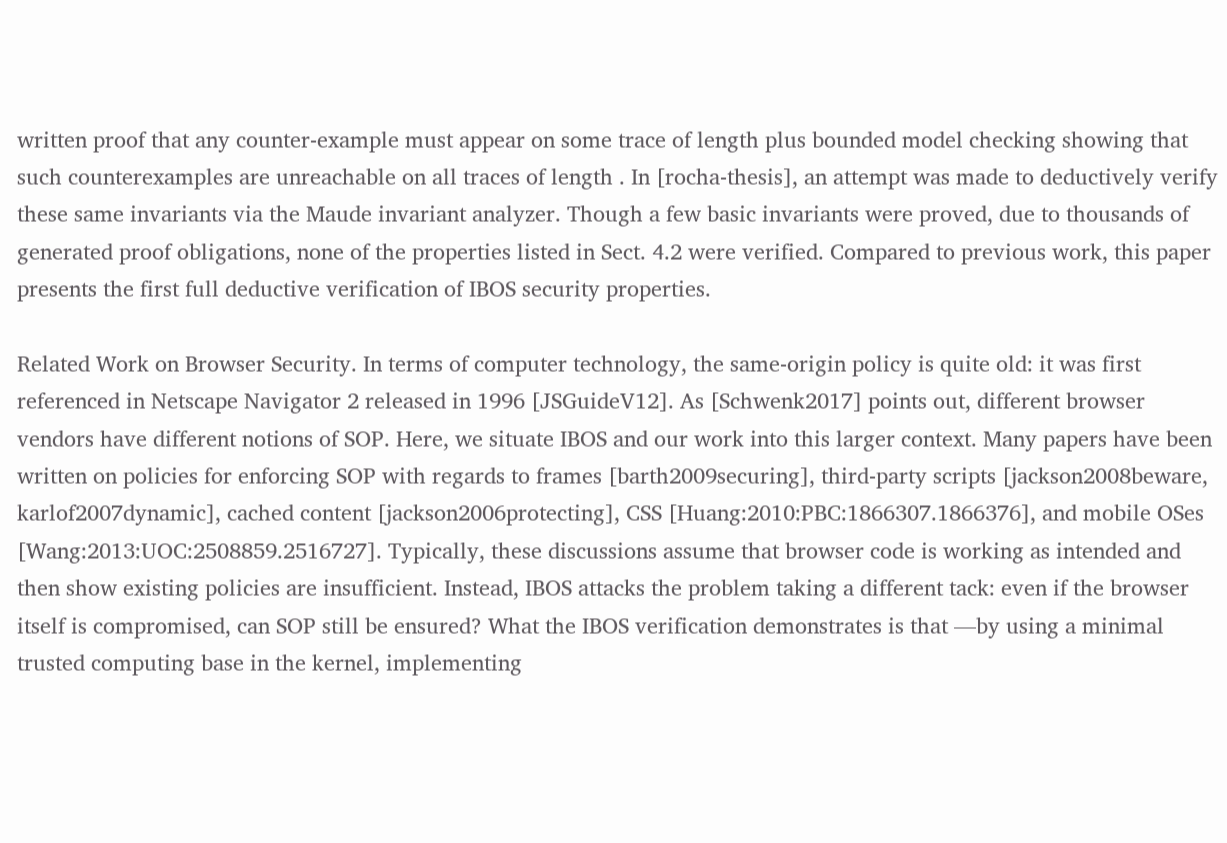written proof that any counter-example must appear on some trace of length plus bounded model checking showing that such counterexamples are unreachable on all traces of length . In [rocha-thesis], an attempt was made to deductively verify these same invariants via the Maude invariant analyzer. Though a few basic invariants were proved, due to thousands of generated proof obligations, none of the properties listed in Sect. 4.2 were verified. Compared to previous work, this paper presents the first full deductive verification of IBOS security properties.

Related Work on Browser Security. In terms of computer technology, the same-origin policy is quite old: it was first referenced in Netscape Navigator 2 released in 1996 [JSGuideV12]. As [Schwenk2017] points out, different browser vendors have different notions of SOP. Here, we situate IBOS and our work into this larger context. Many papers have been written on policies for enforcing SOP with regards to frames [barth2009securing], third-party scripts [jackson2008beware, karlof2007dynamic], cached content [jackson2006protecting], CSS [Huang:2010:PBC:1866307.1866376], and mobile OSes [Wang:2013:UOC:2508859.2516727]. Typically, these discussions assume that browser code is working as intended and then show existing policies are insufficient. Instead, IBOS attacks the problem taking a different tack: even if the browser itself is compromised, can SOP still be ensured? What the IBOS verification demonstrates is that —by using a minimal trusted computing base in the kernel, implementing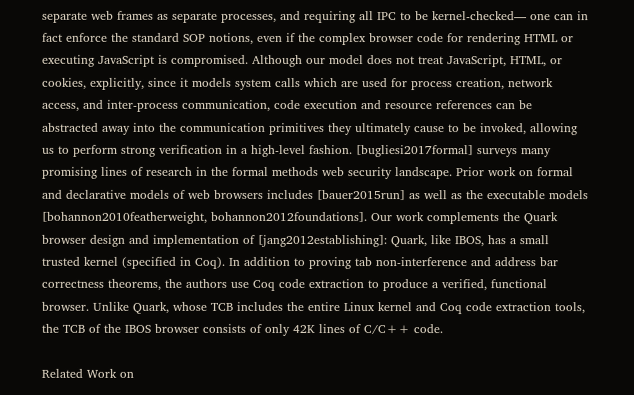separate web frames as separate processes, and requiring all IPC to be kernel-checked— one can in fact enforce the standard SOP notions, even if the complex browser code for rendering HTML or executing JavaScript is compromised. Although our model does not treat JavaScript, HTML, or cookies, explicitly, since it models system calls which are used for process creation, network access, and inter-process communication, code execution and resource references can be abstracted away into the communication primitives they ultimately cause to be invoked, allowing us to perform strong verification in a high-level fashion. [bugliesi2017formal] surveys many promising lines of research in the formal methods web security landscape. Prior work on formal and declarative models of web browsers includes [bauer2015run] as well as the executable models [bohannon2010featherweight, bohannon2012foundations]. Our work complements the Quark browser design and implementation of [jang2012establishing]: Quark, like IBOS, has a small trusted kernel (specified in Coq). In addition to proving tab non-interference and address bar correctness theorems, the authors use Coq code extraction to produce a verified, functional browser. Unlike Quark, whose TCB includes the entire Linux kernel and Coq code extraction tools, the TCB of the IBOS browser consists of only 42K lines of C/C++ code.

Related Work on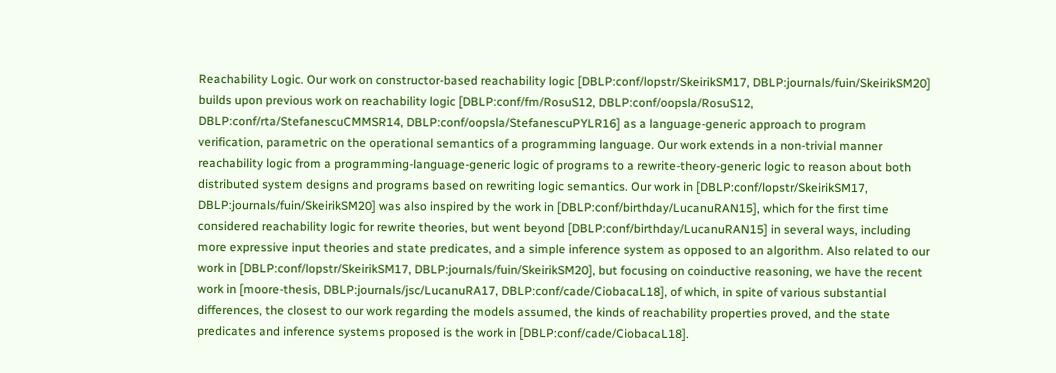Reachability Logic. Our work on constructor-based reachability logic [DBLP:conf/lopstr/SkeirikSM17, DBLP:journals/fuin/SkeirikSM20] builds upon previous work on reachability logic [DBLP:conf/fm/RosuS12, DBLP:conf/oopsla/RosuS12, DBLP:conf/rta/StefanescuCMMSR14, DBLP:conf/oopsla/StefanescuPYLR16] as a language-generic approach to program verification, parametric on the operational semantics of a programming language. Our work extends in a non-trivial manner reachability logic from a programming-language-generic logic of programs to a rewrite-theory-generic logic to reason about both distributed system designs and programs based on rewriting logic semantics. Our work in [DBLP:conf/lopstr/SkeirikSM17, DBLP:journals/fuin/SkeirikSM20] was also inspired by the work in [DBLP:conf/birthday/LucanuRAN15], which for the first time considered reachability logic for rewrite theories, but went beyond [DBLP:conf/birthday/LucanuRAN15] in several ways, including more expressive input theories and state predicates, and a simple inference system as opposed to an algorithm. Also related to our work in [DBLP:conf/lopstr/SkeirikSM17, DBLP:journals/fuin/SkeirikSM20], but focusing on coinductive reasoning, we have the recent work in [moore-thesis, DBLP:journals/jsc/LucanuRA17, DBLP:conf/cade/CiobacaL18], of which, in spite of various substantial differences, the closest to our work regarding the models assumed, the kinds of reachability properties proved, and the state predicates and inference systems proposed is the work in [DBLP:conf/cade/CiobacaL18].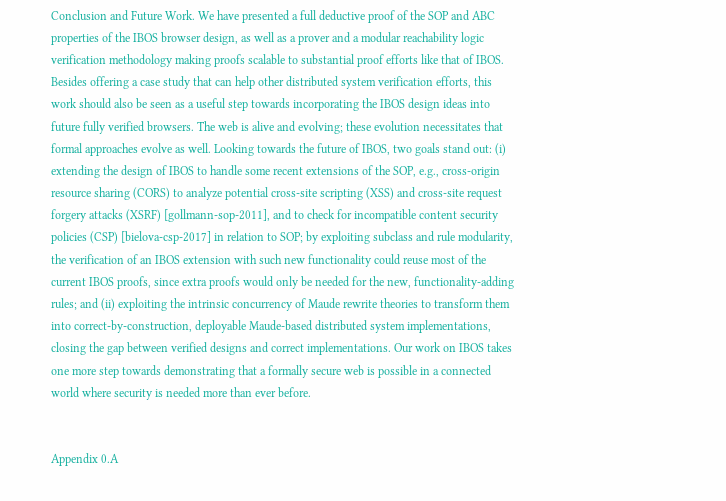Conclusion and Future Work. We have presented a full deductive proof of the SOP and ABC properties of the IBOS browser design, as well as a prover and a modular reachability logic verification methodology making proofs scalable to substantial proof efforts like that of IBOS. Besides offering a case study that can help other distributed system verification efforts, this work should also be seen as a useful step towards incorporating the IBOS design ideas into future fully verified browsers. The web is alive and evolving; these evolution necessitates that formal approaches evolve as well. Looking towards the future of IBOS, two goals stand out: (i) extending the design of IBOS to handle some recent extensions of the SOP, e.g., cross-origin resource sharing (CORS) to analyze potential cross-site scripting (XSS) and cross-site request forgery attacks (XSRF) [gollmann-sop-2011], and to check for incompatible content security policies (CSP) [bielova-csp-2017] in relation to SOP; by exploiting subclass and rule modularity, the verification of an IBOS extension with such new functionality could reuse most of the current IBOS proofs, since extra proofs would only be needed for the new, functionality-adding rules; and (ii) exploiting the intrinsic concurrency of Maude rewrite theories to transform them into correct-by-construction, deployable Maude-based distributed system implementations, closing the gap between verified designs and correct implementations. Our work on IBOS takes one more step towards demonstrating that a formally secure web is possible in a connected world where security is needed more than ever before.


Appendix 0.A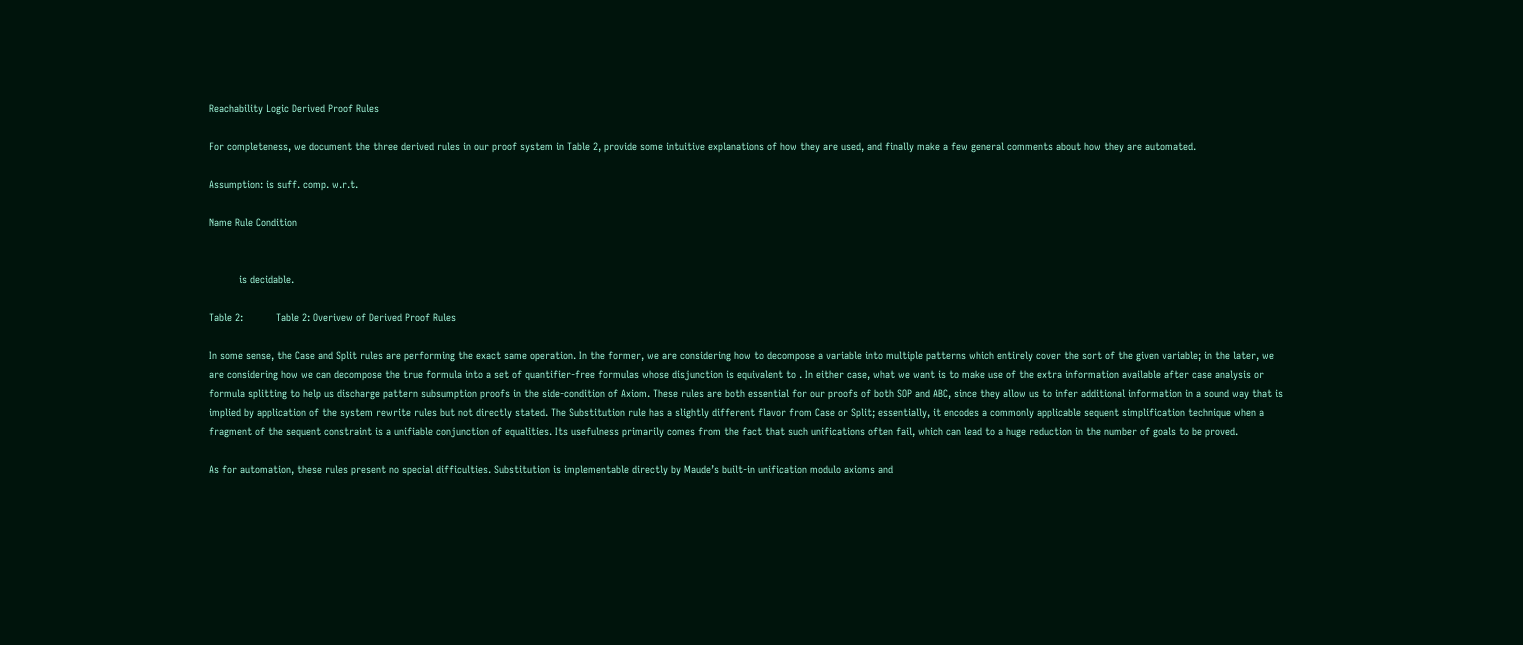Reachability Logic Derived Proof Rules

For completeness, we document the three derived rules in our proof system in Table 2, provide some intuitive explanations of how they are used, and finally make a few general comments about how they are automated.

Assumption: is suff. comp. w.r.t.

Name Rule Condition


          is decidable.

Table 2:           Table 2: Overivew of Derived Proof Rules

In some sense, the Case and Split rules are performing the exact same operation. In the former, we are considering how to decompose a variable into multiple patterns which entirely cover the sort of the given variable; in the later, we are considering how we can decompose the true formula into a set of quantifier-free formulas whose disjunction is equivalent to . In either case, what we want is to make use of the extra information available after case analysis or formula splitting to help us discharge pattern subsumption proofs in the side-condition of Axiom. These rules are both essential for our proofs of both SOP and ABC, since they allow us to infer additional information in a sound way that is implied by application of the system rewrite rules but not directly stated. The Substitution rule has a slightly different flavor from Case or Split; essentially, it encodes a commonly applicable sequent simplification technique when a fragment of the sequent constraint is a unifiable conjunction of equalities. Its usefulness primarily comes from the fact that such unifications often fail, which can lead to a huge reduction in the number of goals to be proved.

As for automation, these rules present no special difficulties. Substitution is implementable directly by Maude’s built-in unification modulo axioms and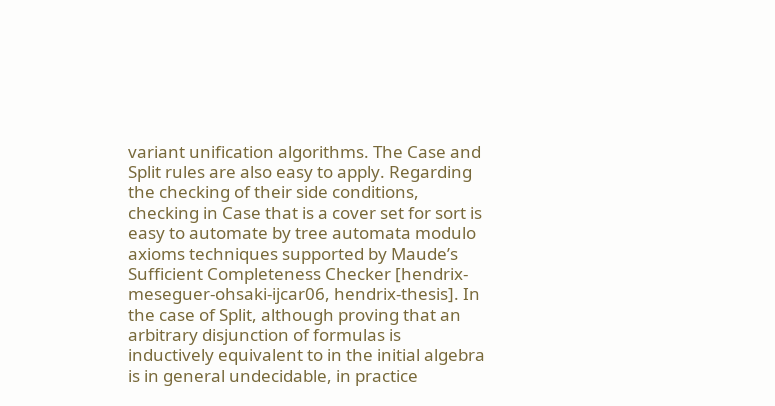variant unification algorithms. The Case and Split rules are also easy to apply. Regarding the checking of their side conditions, checking in Case that is a cover set for sort is easy to automate by tree automata modulo axioms techniques supported by Maude’s Sufficient Completeness Checker [hendrix-meseguer-ohsaki-ijcar06, hendrix-thesis]. In the case of Split, although proving that an arbitrary disjunction of formulas is inductively equivalent to in the initial algebra is in general undecidable, in practice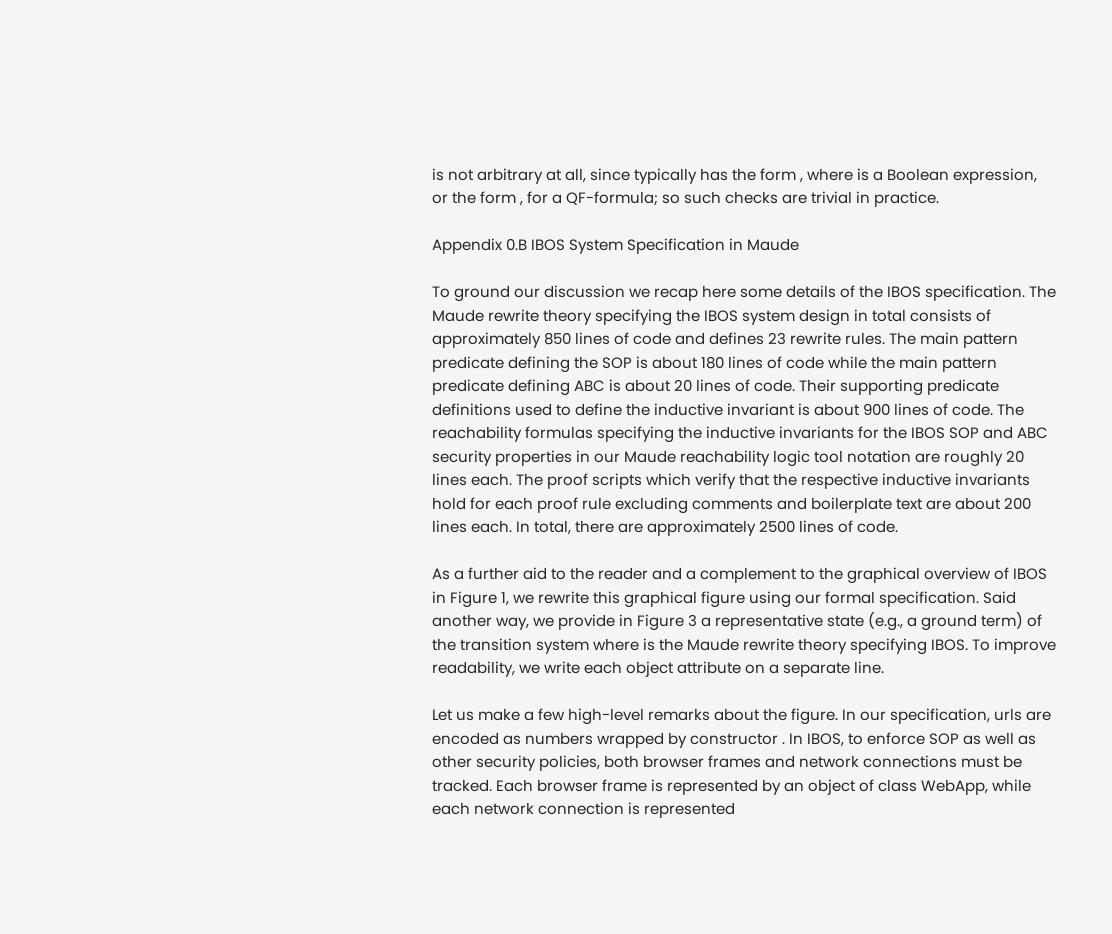is not arbitrary at all, since typically has the form , where is a Boolean expression, or the form , for a QF-formula; so such checks are trivial in practice.

Appendix 0.B IBOS System Specification in Maude

To ground our discussion we recap here some details of the IBOS specification. The Maude rewrite theory specifying the IBOS system design in total consists of approximately 850 lines of code and defines 23 rewrite rules. The main pattern predicate defining the SOP is about 180 lines of code while the main pattern predicate defining ABC is about 20 lines of code. Their supporting predicate definitions used to define the inductive invariant is about 900 lines of code. The reachability formulas specifying the inductive invariants for the IBOS SOP and ABC security properties in our Maude reachability logic tool notation are roughly 20 lines each. The proof scripts which verify that the respective inductive invariants hold for each proof rule excluding comments and boilerplate text are about 200 lines each. In total, there are approximately 2500 lines of code.

As a further aid to the reader and a complement to the graphical overview of IBOS in Figure 1, we rewrite this graphical figure using our formal specification. Said another way, we provide in Figure 3 a representative state (e.g., a ground term) of the transition system where is the Maude rewrite theory specifying IBOS. To improve readability, we write each object attribute on a separate line.

Let us make a few high-level remarks about the figure. In our specification, urls are encoded as numbers wrapped by constructor . In IBOS, to enforce SOP as well as other security policies, both browser frames and network connections must be tracked. Each browser frame is represented by an object of class WebApp, while each network connection is represented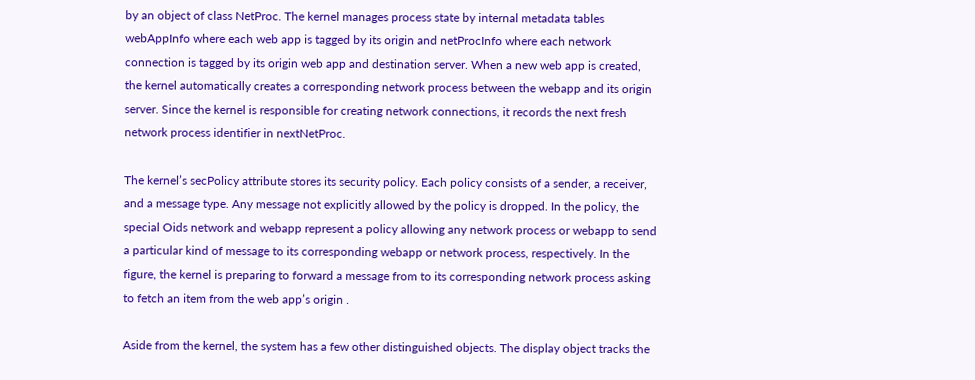by an object of class NetProc. The kernel manages process state by internal metadata tables webAppInfo where each web app is tagged by its origin and netProcInfo where each network connection is tagged by its origin web app and destination server. When a new web app is created, the kernel automatically creates a corresponding network process between the webapp and its origin server. Since the kernel is responsible for creating network connections, it records the next fresh network process identifier in nextNetProc.

The kernel’s secPolicy attribute stores its security policy. Each policy consists of a sender, a receiver, and a message type. Any message not explicitly allowed by the policy is dropped. In the policy, the special Oids network and webapp represent a policy allowing any network process or webapp to send a particular kind of message to its corresponding webapp or network process, respectively. In the figure, the kernel is preparing to forward a message from to its corresponding network process asking to fetch an item from the web app’s origin .

Aside from the kernel, the system has a few other distinguished objects. The display object tracks the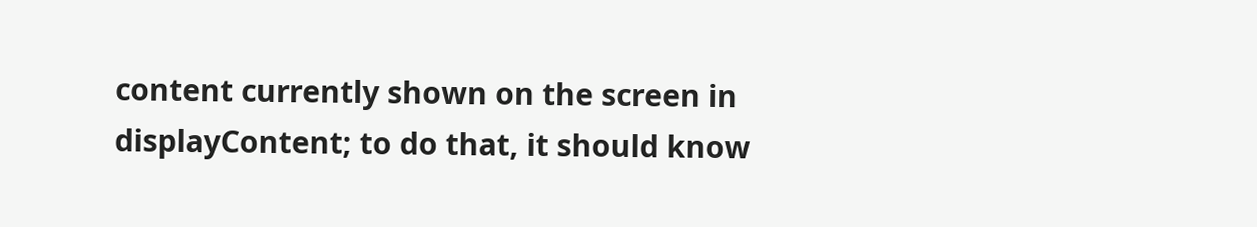content currently shown on the screen in displayContent; to do that, it should know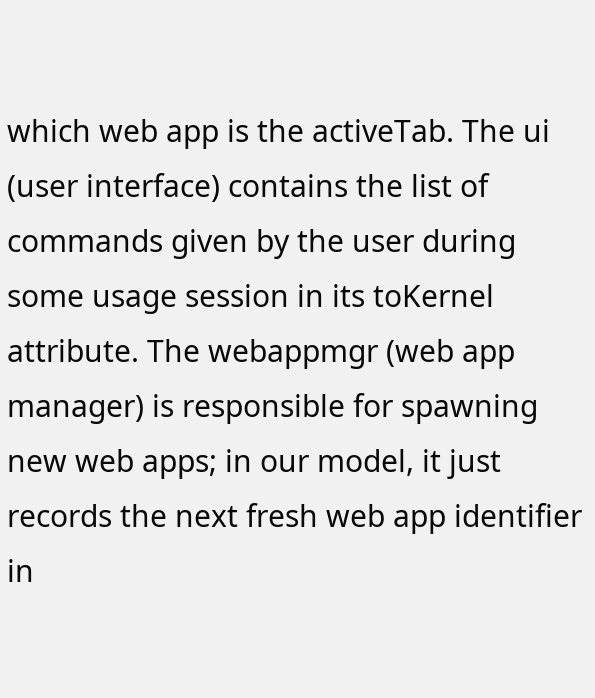which web app is the activeTab. The ui (user interface) contains the list of commands given by the user during some usage session in its toKernel attribute. The webappmgr (web app manager) is responsible for spawning new web apps; in our model, it just records the next fresh web app identifier in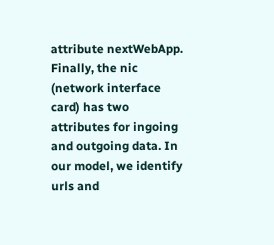attribute nextWebApp. Finally, the nic (network interface card) has two attributes for ingoing and outgoing data. In our model, we identify urls and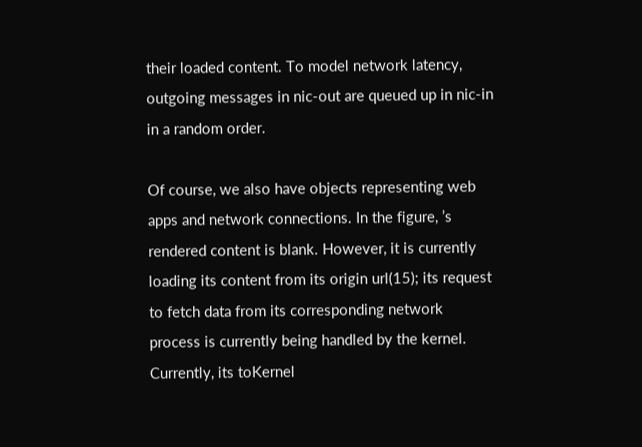their loaded content. To model network latency, outgoing messages in nic-out are queued up in nic-in in a random order.

Of course, we also have objects representing web apps and network connections. In the figure, ’s rendered content is blank. However, it is currently loading its content from its origin url(15); its request to fetch data from its corresponding network process is currently being handled by the kernel. Currently, its toKernel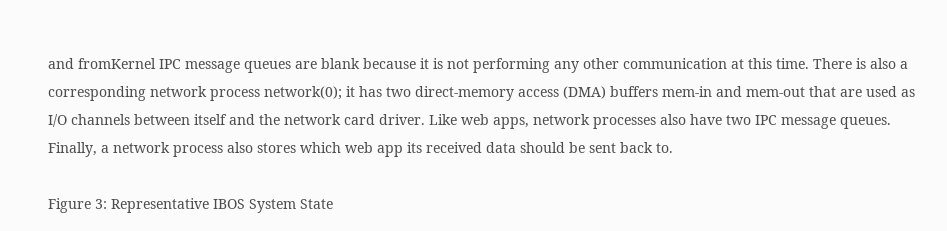and fromKernel IPC message queues are blank because it is not performing any other communication at this time. There is also a corresponding network process network(0); it has two direct-memory access (DMA) buffers mem-in and mem-out that are used as I/O channels between itself and the network card driver. Like web apps, network processes also have two IPC message queues. Finally, a network process also stores which web app its received data should be sent back to.

Figure 3: Representative IBOS System State